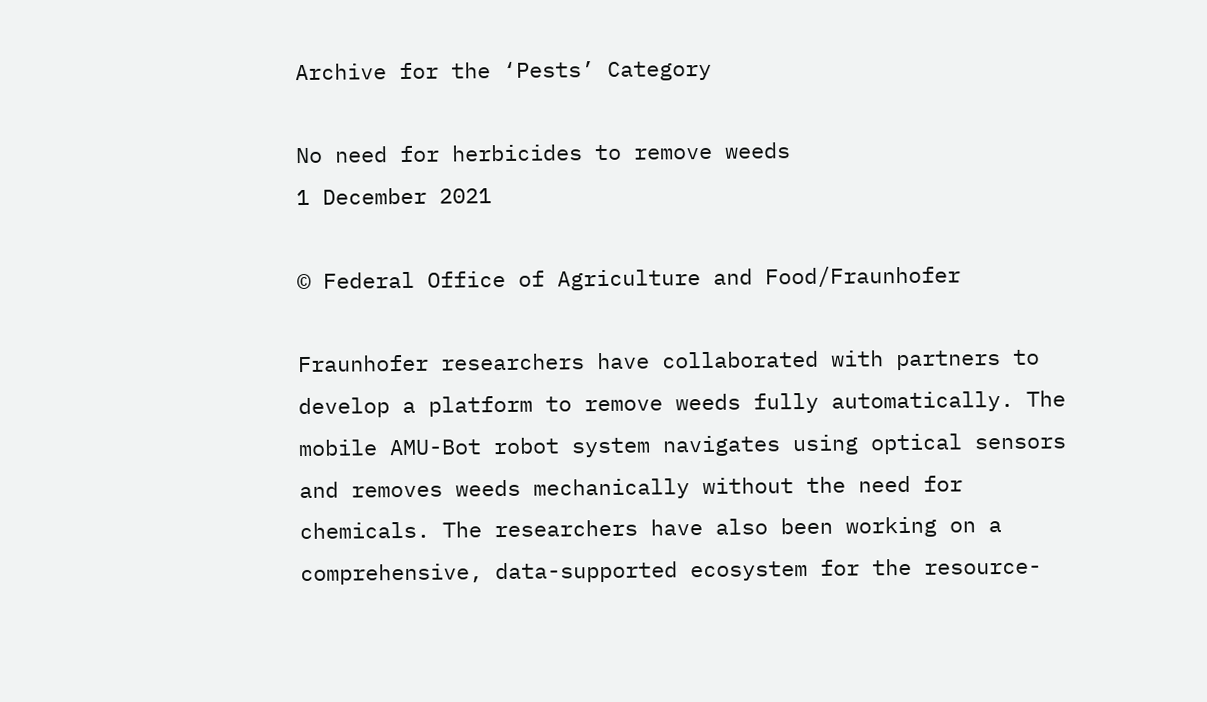Archive for the ‘Pests’ Category

No need for herbicides to remove weeds
1 December 2021

© Federal Office of Agriculture and Food/Fraunhofer

Fraunhofer researchers have collaborated with partners to develop a platform to remove weeds fully automatically. The mobile AMU-Bot robot system navigates using optical sensors and removes weeds mechanically without the need for chemicals. The researchers have also been working on a comprehensive, data-supported ecosystem for the resource-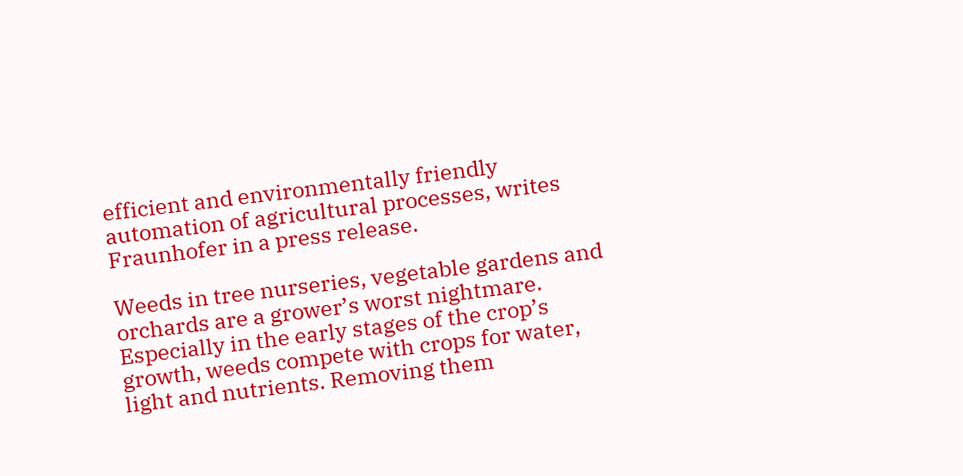efficient and environmentally friendly automation of agricultural processes, writes Fraunhofer in a press release.

Weeds in tree nurseries, vegetable gardens and orchards are a grower’s worst nightmare. Especially in the early stages of the crop’s growth, weeds compete with crops for water, light and nutrients. Removing them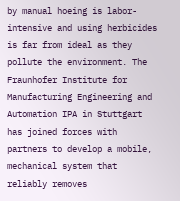by manual hoeing is labor-intensive and using herbicides is far from ideal as they pollute the environment. The Fraunhofer Institute for Manufacturing Engineering and Automation IPA in Stuttgart has joined forces with partners to develop a mobile, mechanical system that reliably removes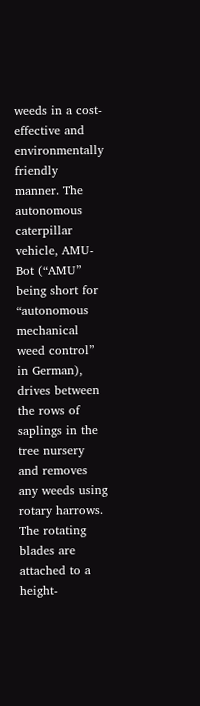weeds in a cost-effective and environmentally friendly manner. The autonomous caterpillar vehicle, AMU-Bot (“AMU” being short for “autonomous mechanical weed control” in German), drives between the rows of saplings in the tree nursery and removes any weeds using rotary harrows. The rotating blades are attached to a height-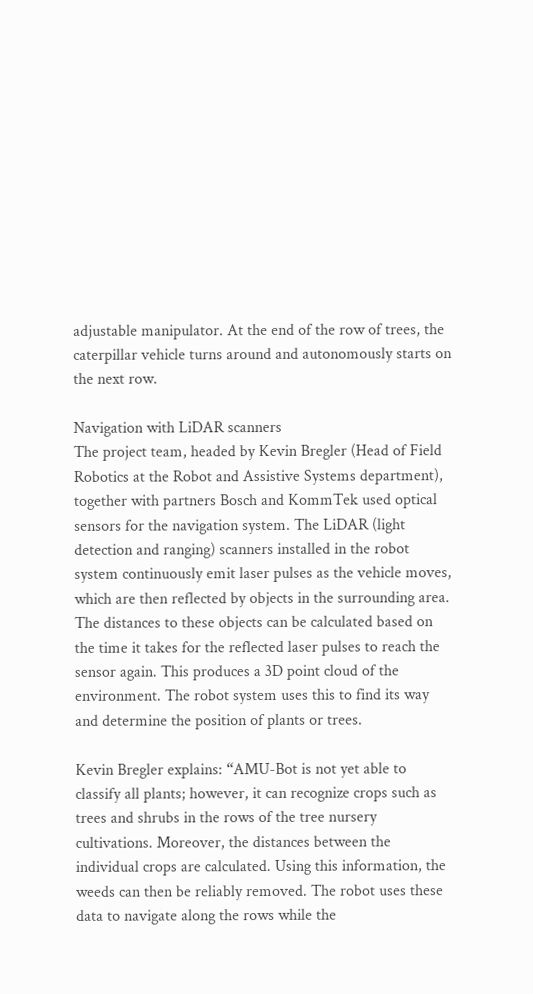adjustable manipulator. At the end of the row of trees, the caterpillar vehicle turns around and autonomously starts on the next row.

Navigation with LiDAR scanners
The project team, headed by Kevin Bregler (Head of Field Robotics at the Robot and Assistive Systems department), together with partners Bosch and KommTek used optical sensors for the navigation system. The LiDAR (light detection and ranging) scanners installed in the robot system continuously emit laser pulses as the vehicle moves, which are then reflected by objects in the surrounding area. The distances to these objects can be calculated based on the time it takes for the reflected laser pulses to reach the sensor again. This produces a 3D point cloud of the environment. The robot system uses this to find its way and determine the position of plants or trees.

Kevin Bregler explains: “AMU-Bot is not yet able to classify all plants; however, it can recognize crops such as trees and shrubs in the rows of the tree nursery cultivations. Moreover, the distances between the individual crops are calculated. Using this information, the weeds can then be reliably removed. The robot uses these data to navigate along the rows while the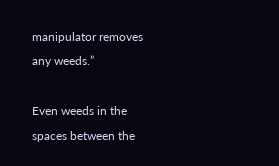manipulator removes any weeds.”

Even weeds in the spaces between the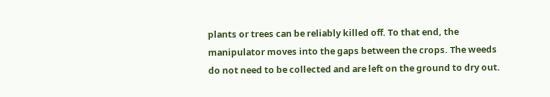plants or trees can be reliably killed off. To that end, the manipulator moves into the gaps between the crops. The weeds do not need to be collected and are left on the ground to dry out.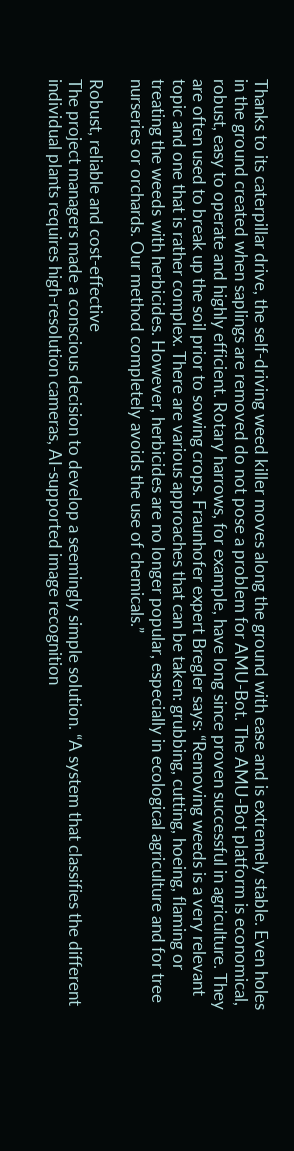Thanks to its caterpillar drive, the self-driving weed killer moves along the ground with ease and is extremely stable. Even holes in the ground created when saplings are removed do not pose a problem for AMU-Bot. The AMU-Bot platform is economical, robust, easy to operate and highly efficient. Rotary harrows, for example, have long since proven successful in agriculture. They are often used to break up the soil prior to sowing crops. Fraunhofer expert Bregler says: “Removing weeds is a very relevant topic and one that is rather complex. There are various approaches that can be taken: grubbing, cutting, hoeing, flaming or treating the weeds with herbicides. However, herbicides are no longer popular, especially in ecological agriculture and for tree nurseries or orchards. Our method completely avoids the use of chemicals.”

Robust, reliable and cost-effective
The project managers made a conscious decision to develop a seemingly simple solution. “A system that classifies the different individual plants requires high-resolution cameras, AI-supported image recognition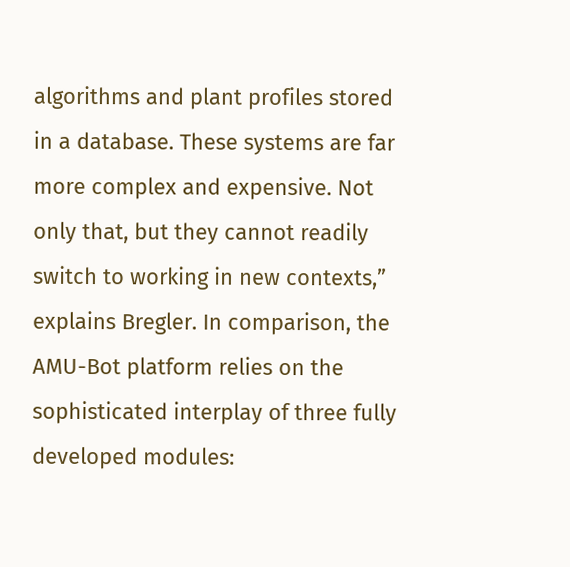algorithms and plant profiles stored in a database. These systems are far more complex and expensive. Not only that, but they cannot readily switch to working in new contexts,” explains Bregler. In comparison, the AMU-Bot platform relies on the sophisticated interplay of three fully developed modules: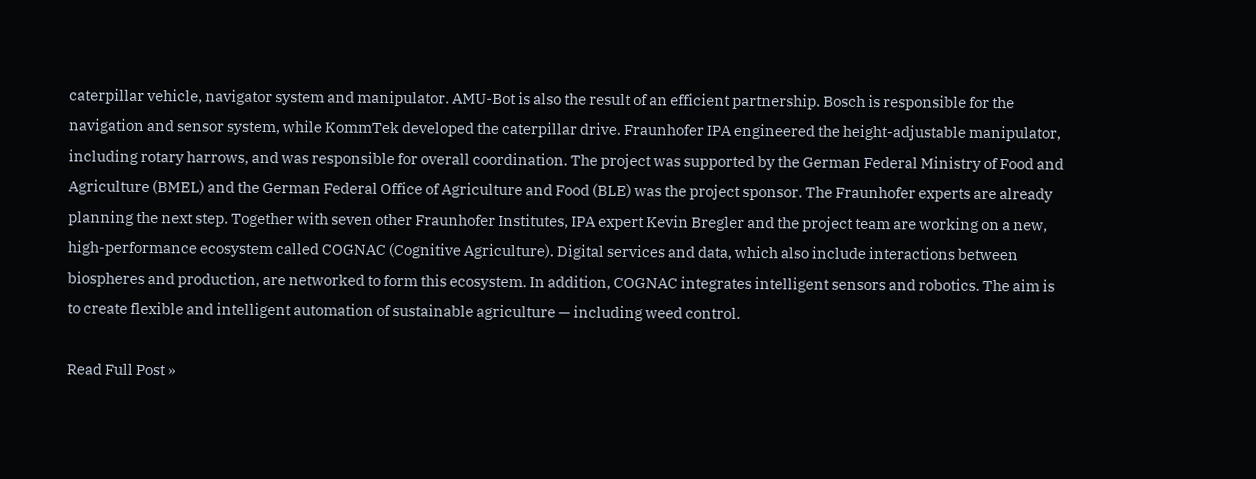caterpillar vehicle, navigator system and manipulator. AMU-Bot is also the result of an efficient partnership. Bosch is responsible for the navigation and sensor system, while KommTek developed the caterpillar drive. Fraunhofer IPA engineered the height-adjustable manipulator, including rotary harrows, and was responsible for overall coordination. The project was supported by the German Federal Ministry of Food and Agriculture (BMEL) and the German Federal Office of Agriculture and Food (BLE) was the project sponsor. The Fraunhofer experts are already planning the next step. Together with seven other Fraunhofer Institutes, IPA expert Kevin Bregler and the project team are working on a new, high-performance ecosystem called COGNAC (Cognitive Agriculture). Digital services and data, which also include interactions between biospheres and production, are networked to form this ecosystem. In addition, COGNAC integrates intelligent sensors and robotics. The aim is to create flexible and intelligent automation of sustainable agriculture — including weed control.

Read Full Post »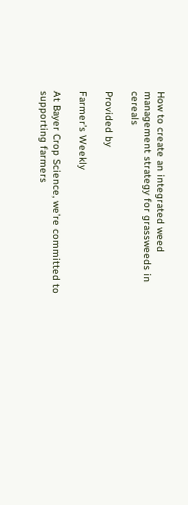How to create an integrated weed management strategy for grassweeds in cereals

Provided by

Farmer’s Weekly

At Bayer Crop Science, we’re committed to supporting farmers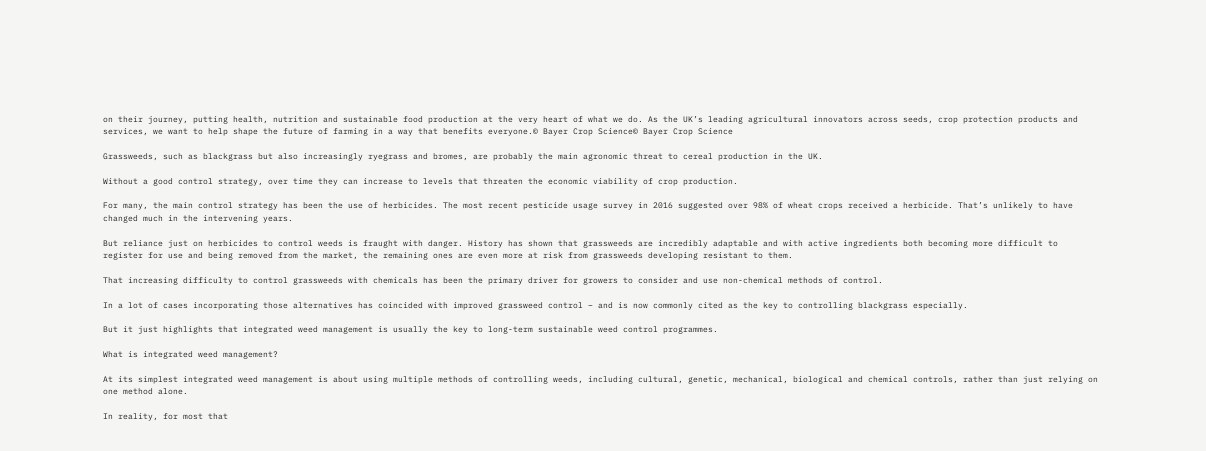on their journey, putting health, nutrition and sustainable food production at the very heart of what we do. As the UK’s leading agricultural innovators across seeds, crop protection products and services, we want to help shape the future of farming in a way that benefits everyone.© Bayer Crop Science© Bayer Crop Science

Grassweeds, such as blackgrass but also increasingly ryegrass and bromes, are probably the main agronomic threat to cereal production in the UK.

Without a good control strategy, over time they can increase to levels that threaten the economic viability of crop production.

For many, the main control strategy has been the use of herbicides. The most recent pesticide usage survey in 2016 suggested over 98% of wheat crops received a herbicide. That’s unlikely to have changed much in the intervening years.

But reliance just on herbicides to control weeds is fraught with danger. History has shown that grassweeds are incredibly adaptable and with active ingredients both becoming more difficult to register for use and being removed from the market, the remaining ones are even more at risk from grassweeds developing resistant to them.

That increasing difficulty to control grassweeds with chemicals has been the primary driver for growers to consider and use non-chemical methods of control.

In a lot of cases incorporating those alternatives has coincided with improved grassweed control – and is now commonly cited as the key to controlling blackgrass especially.

But it just highlights that integrated weed management is usually the key to long-term sustainable weed control programmes.

What is integrated weed management?

At its simplest integrated weed management is about using multiple methods of controlling weeds, including cultural, genetic, mechanical, biological and chemical controls, rather than just relying on one method alone.

In reality, for most that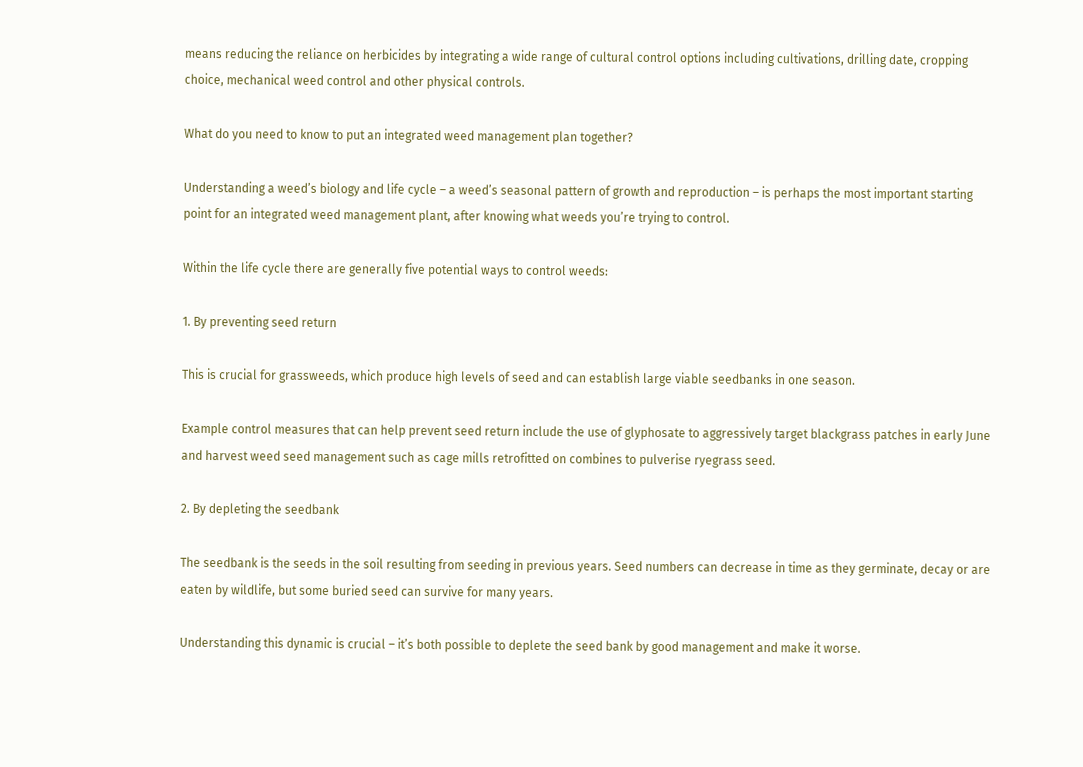means reducing the reliance on herbicides by integrating a wide range of cultural control options including cultivations, drilling date, cropping choice, mechanical weed control and other physical controls.

What do you need to know to put an integrated weed management plan together?

Understanding a weed’s biology and life cycle – a weed’s seasonal pattern of growth and reproduction – is perhaps the most important starting point for an integrated weed management plant, after knowing what weeds you’re trying to control.

Within the life cycle there are generally five potential ways to control weeds:

1. By preventing seed return

This is crucial for grassweeds, which produce high levels of seed and can establish large viable seedbanks in one season.

Example control measures that can help prevent seed return include the use of glyphosate to aggressively target blackgrass patches in early June and harvest weed seed management such as cage mills retrofitted on combines to pulverise ryegrass seed.

2. By depleting the seedbank

The seedbank is the seeds in the soil resulting from seeding in previous years. Seed numbers can decrease in time as they germinate, decay or are eaten by wildlife, but some buried seed can survive for many years.

Understanding this dynamic is crucial – it’s both possible to deplete the seed bank by good management and make it worse.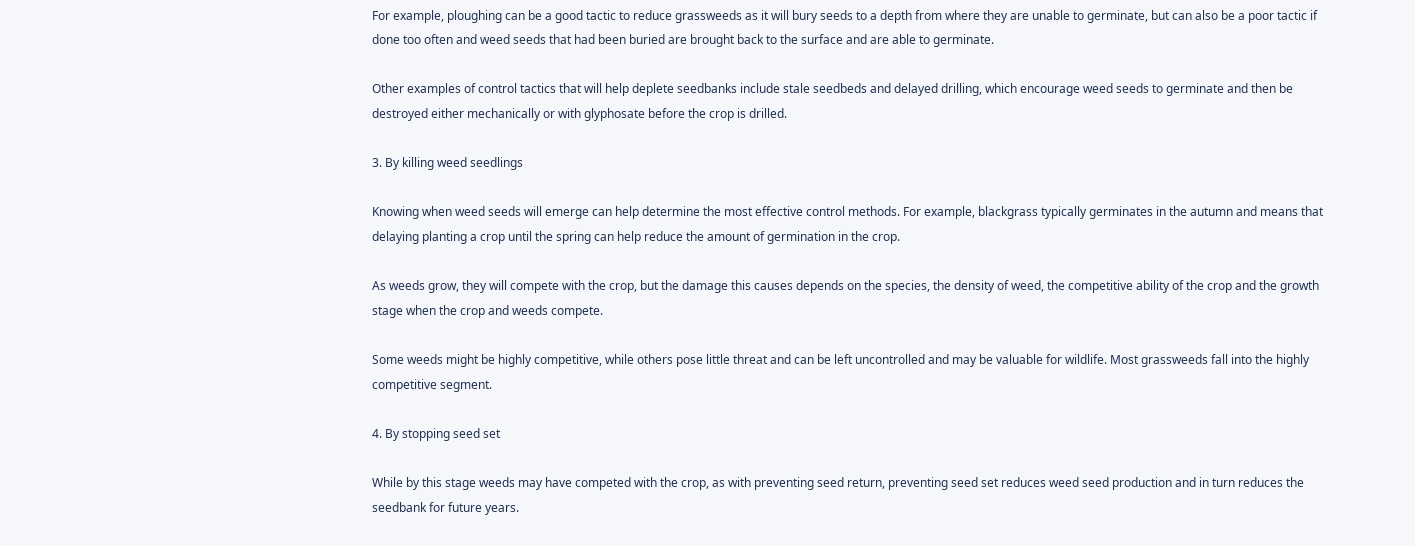For example, ploughing can be a good tactic to reduce grassweeds as it will bury seeds to a depth from where they are unable to germinate, but can also be a poor tactic if done too often and weed seeds that had been buried are brought back to the surface and are able to germinate.

Other examples of control tactics that will help deplete seedbanks include stale seedbeds and delayed drilling, which encourage weed seeds to germinate and then be destroyed either mechanically or with glyphosate before the crop is drilled.

3. By killing weed seedlings

Knowing when weed seeds will emerge can help determine the most effective control methods. For example, blackgrass typically germinates in the autumn and means that delaying planting a crop until the spring can help reduce the amount of germination in the crop.

As weeds grow, they will compete with the crop, but the damage this causes depends on the species, the density of weed, the competitive ability of the crop and the growth stage when the crop and weeds compete.

Some weeds might be highly competitive, while others pose little threat and can be left uncontrolled and may be valuable for wildlife. Most grassweeds fall into the highly competitive segment.

4. By stopping seed set

While by this stage weeds may have competed with the crop, as with preventing seed return, preventing seed set reduces weed seed production and in turn reduces the seedbank for future years.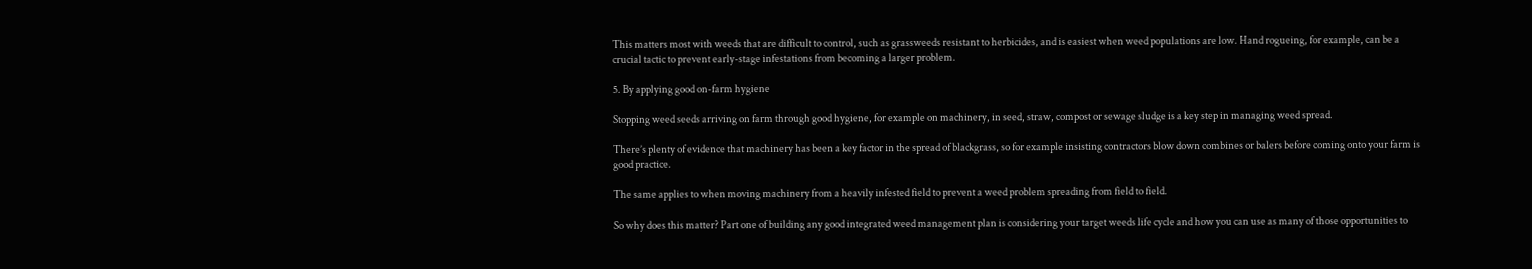This matters most with weeds that are difficult to control, such as grassweeds resistant to herbicides, and is easiest when weed populations are low. Hand rogueing, for example, can be a crucial tactic to prevent early-stage infestations from becoming a larger problem.

5. By applying good on-farm hygiene

Stopping weed seeds arriving on farm through good hygiene, for example on machinery, in seed, straw, compost or sewage sludge is a key step in managing weed spread.

There’s plenty of evidence that machinery has been a key factor in the spread of blackgrass, so for example insisting contractors blow down combines or balers before coming onto your farm is good practice.

The same applies to when moving machinery from a heavily infested field to prevent a weed problem spreading from field to field.

So why does this matter? Part one of building any good integrated weed management plan is considering your target weeds life cycle and how you can use as many of those opportunities to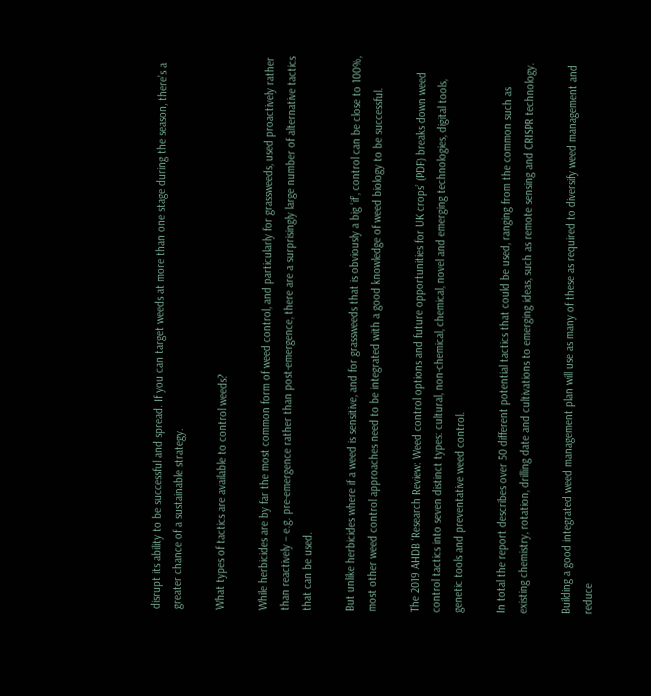disrupt its ability to be successful and spread. If you can target weeds at more than one stage during the season, there’s a greater chance of a sustainable strategy.

What types of tactics are available to control weeds?

While herbicides are by far the most common form of weed control, and particularly for grassweeds, used proactively rather than reactively – e.g. pre-emergence rather than post-emergence, there are a surprisingly large number of alternative tactics that can be used.

But unlike herbicides where if a weed is sensitive, and for grassweeds that is obviously a big ‘if’, control can be close to 100%, most other weed control approaches need to be integrated with a good knowledge of weed biology to be successful.

The 2019 AHDB ‘Research Review: Weed control options and future opportunities for UK crops’ (PDF) breaks down weed control tactics into seven distinct types: cultural, non-chemical, chemical, novel and emerging technologies, digital tools, genetic tools and preventative weed control.

In total the report describes over 50 different potential tactics that could be used, ranging from the common such as existing chemistry, rotation, drilling date and cultivations to emerging ideas, such as remote sensing and CRISPR technology.

Building a good integrated weed management plan will use as many of these as required to diversify weed management and reduce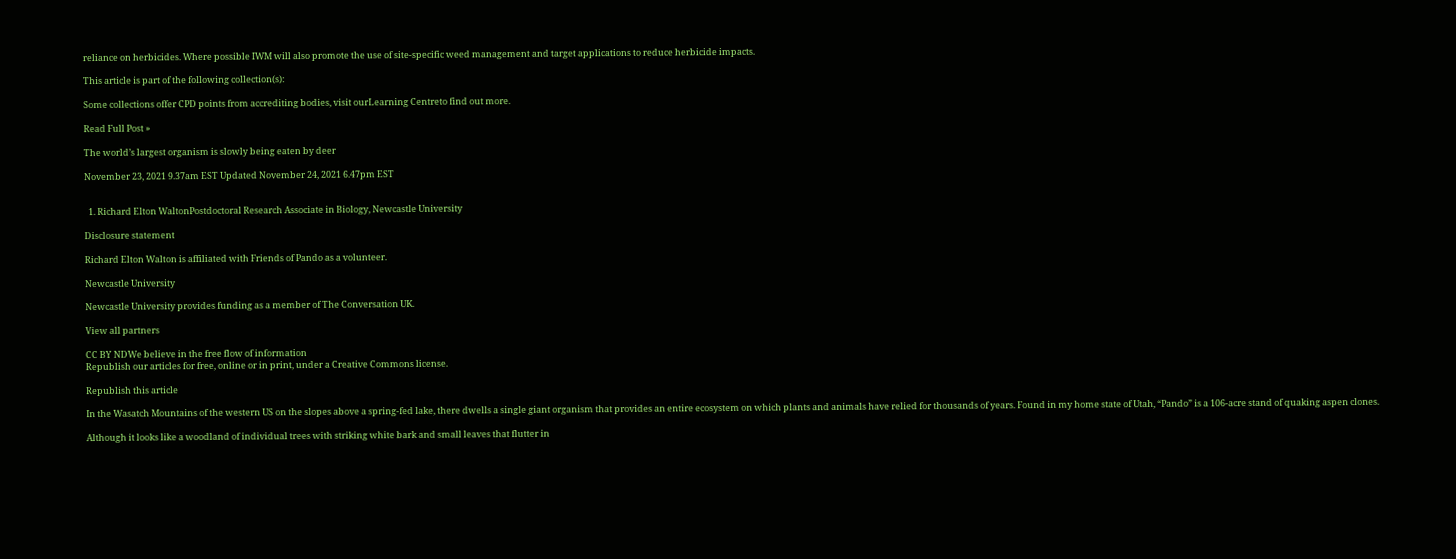reliance on herbicides. Where possible IWM will also promote the use of site-specific weed management and target applications to reduce herbicide impacts.

This article is part of the following collection(s):

Some collections offer CPD points from accrediting bodies, visit ourLearning Centreto find out more.

Read Full Post »

The world’s largest organism is slowly being eaten by deer

November 23, 2021 9.37am EST Updated November 24, 2021 6.47pm EST


  1. Richard Elton WaltonPostdoctoral Research Associate in Biology, Newcastle University

Disclosure statement

Richard Elton Walton is affiliated with Friends of Pando as a volunteer.

Newcastle University

Newcastle University provides funding as a member of The Conversation UK.

View all partners

CC BY NDWe believe in the free flow of information
Republish our articles for free, online or in print, under a Creative Commons license.

Republish this article

In the Wasatch Mountains of the western US on the slopes above a spring-fed lake, there dwells a single giant organism that provides an entire ecosystem on which plants and animals have relied for thousands of years. Found in my home state of Utah, “Pando” is a 106-acre stand of quaking aspen clones.

Although it looks like a woodland of individual trees with striking white bark and small leaves that flutter in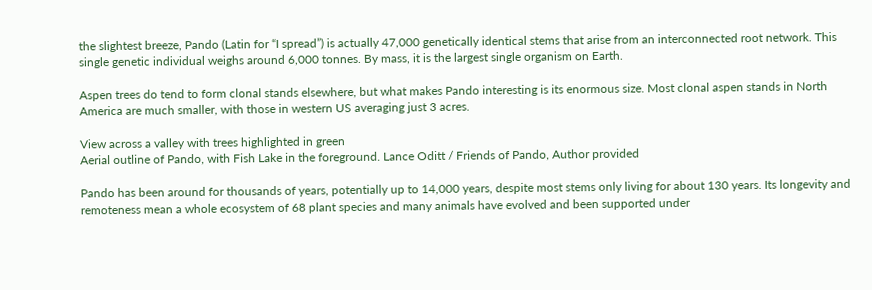the slightest breeze, Pando (Latin for “I spread”) is actually 47,000 genetically identical stems that arise from an interconnected root network. This single genetic individual weighs around 6,000 tonnes. By mass, it is the largest single organism on Earth.

Aspen trees do tend to form clonal stands elsewhere, but what makes Pando interesting is its enormous size. Most clonal aspen stands in North America are much smaller, with those in western US averaging just 3 acres.

View across a valley with trees highlighted in green
Aerial outline of Pando, with Fish Lake in the foreground. Lance Oditt / Friends of Pando, Author provided

Pando has been around for thousands of years, potentially up to 14,000 years, despite most stems only living for about 130 years. Its longevity and remoteness mean a whole ecosystem of 68 plant species and many animals have evolved and been supported under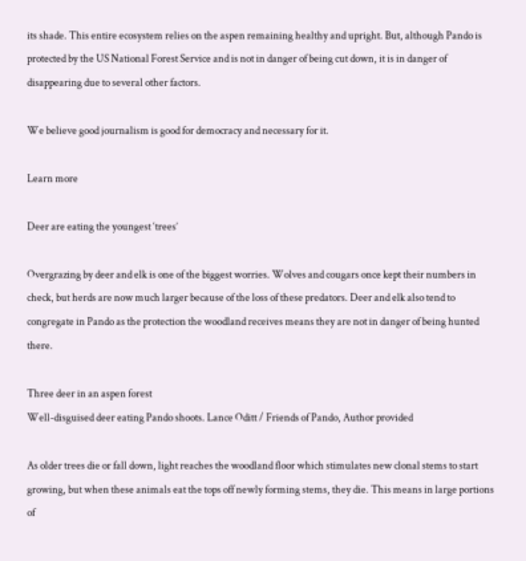its shade. This entire ecosystem relies on the aspen remaining healthy and upright. But, although Pando is protected by the US National Forest Service and is not in danger of being cut down, it is in danger of disappearing due to several other factors.

We believe good journalism is good for democracy and necessary for it.

Learn more

Deer are eating the youngest ‘trees’

Overgrazing by deer and elk is one of the biggest worries. Wolves and cougars once kept their numbers in check, but herds are now much larger because of the loss of these predators. Deer and elk also tend to congregate in Pando as the protection the woodland receives means they are not in danger of being hunted there.

Three deer in an aspen forest
Well-disguised deer eating Pando shoots. Lance Oditt / Friends of Pando, Author provided

As older trees die or fall down, light reaches the woodland floor which stimulates new clonal stems to start growing, but when these animals eat the tops off newly forming stems, they die. This means in large portions of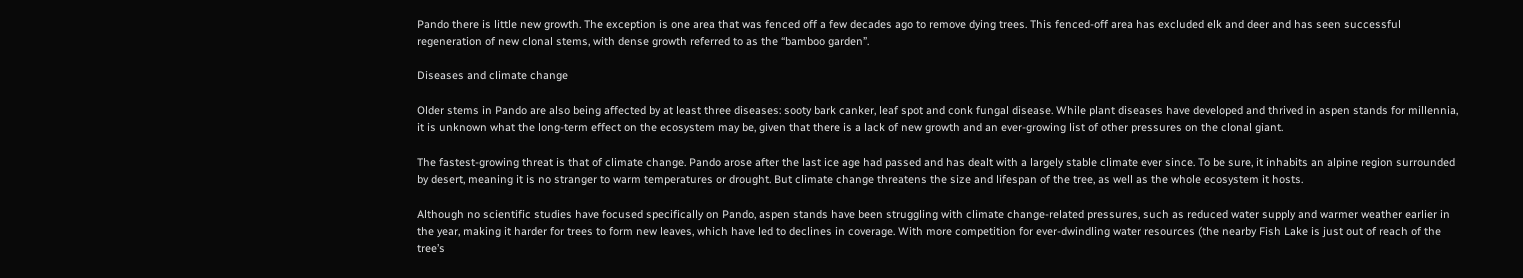Pando there is little new growth. The exception is one area that was fenced off a few decades ago to remove dying trees. This fenced-off area has excluded elk and deer and has seen successful regeneration of new clonal stems, with dense growth referred to as the “bamboo garden”.

Diseases and climate change

Older stems in Pando are also being affected by at least three diseases: sooty bark canker, leaf spot and conk fungal disease. While plant diseases have developed and thrived in aspen stands for millennia, it is unknown what the long-term effect on the ecosystem may be, given that there is a lack of new growth and an ever-growing list of other pressures on the clonal giant.

The fastest-growing threat is that of climate change. Pando arose after the last ice age had passed and has dealt with a largely stable climate ever since. To be sure, it inhabits an alpine region surrounded by desert, meaning it is no stranger to warm temperatures or drought. But climate change threatens the size and lifespan of the tree, as well as the whole ecosystem it hosts.

Although no scientific studies have focused specifically on Pando, aspen stands have been struggling with climate change-related pressures, such as reduced water supply and warmer weather earlier in the year, making it harder for trees to form new leaves, which have led to declines in coverage. With more competition for ever-dwindling water resources (the nearby Fish Lake is just out of reach of the tree’s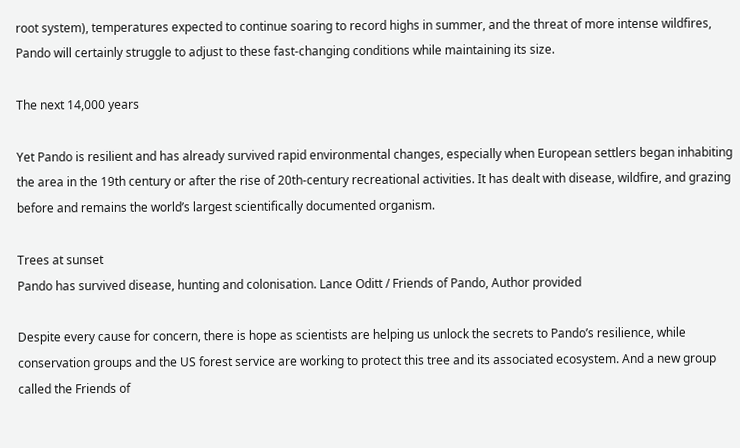root system), temperatures expected to continue soaring to record highs in summer, and the threat of more intense wildfires, Pando will certainly struggle to adjust to these fast-changing conditions while maintaining its size.

The next 14,000 years

Yet Pando is resilient and has already survived rapid environmental changes, especially when European settlers began inhabiting the area in the 19th century or after the rise of 20th-century recreational activities. It has dealt with disease, wildfire, and grazing before and remains the world’s largest scientifically documented organism.

Trees at sunset
Pando has survived disease, hunting and colonisation. Lance Oditt / Friends of Pando, Author provided

Despite every cause for concern, there is hope as scientists are helping us unlock the secrets to Pando’s resilience, while conservation groups and the US forest service are working to protect this tree and its associated ecosystem. And a new group called the Friends of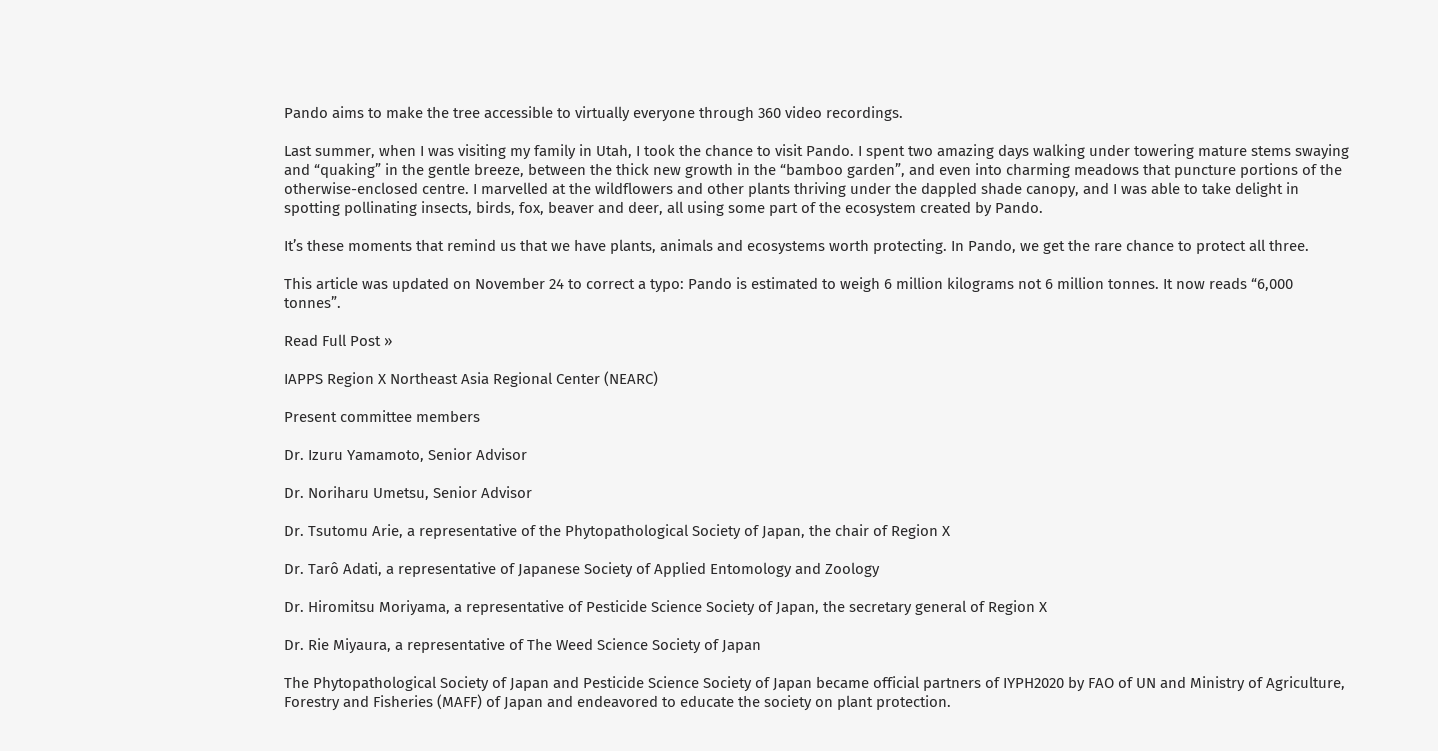Pando aims to make the tree accessible to virtually everyone through 360 video recordings.

Last summer, when I was visiting my family in Utah, I took the chance to visit Pando. I spent two amazing days walking under towering mature stems swaying and “quaking” in the gentle breeze, between the thick new growth in the “bamboo garden”, and even into charming meadows that puncture portions of the otherwise-enclosed centre. I marvelled at the wildflowers and other plants thriving under the dappled shade canopy, and I was able to take delight in spotting pollinating insects, birds, fox, beaver and deer, all using some part of the ecosystem created by Pando.

It’s these moments that remind us that we have plants, animals and ecosystems worth protecting. In Pando, we get the rare chance to protect all three.

This article was updated on November 24 to correct a typo: Pando is estimated to weigh 6 million kilograms not 6 million tonnes. It now reads “6,000 tonnes”.

Read Full Post »

IAPPS Region X Northeast Asia Regional Center (NEARC)

Present committee members

Dr. Izuru Yamamoto, Senior Advisor

Dr. Noriharu Umetsu, Senior Advisor

Dr. Tsutomu Arie, a representative of the Phytopathological Society of Japan, the chair of Region X

Dr. Tarô Adati, a representative of Japanese Society of Applied Entomology and Zoology

Dr. Hiromitsu Moriyama, a representative of Pesticide Science Society of Japan, the secretary general of Region X

Dr. Rie Miyaura, a representative of The Weed Science Society of Japan

The Phytopathological Society of Japan and Pesticide Science Society of Japan became official partners of IYPH2020 by FAO of UN and Ministry of Agriculture, Forestry and Fisheries (MAFF) of Japan and endeavored to educate the society on plant protection.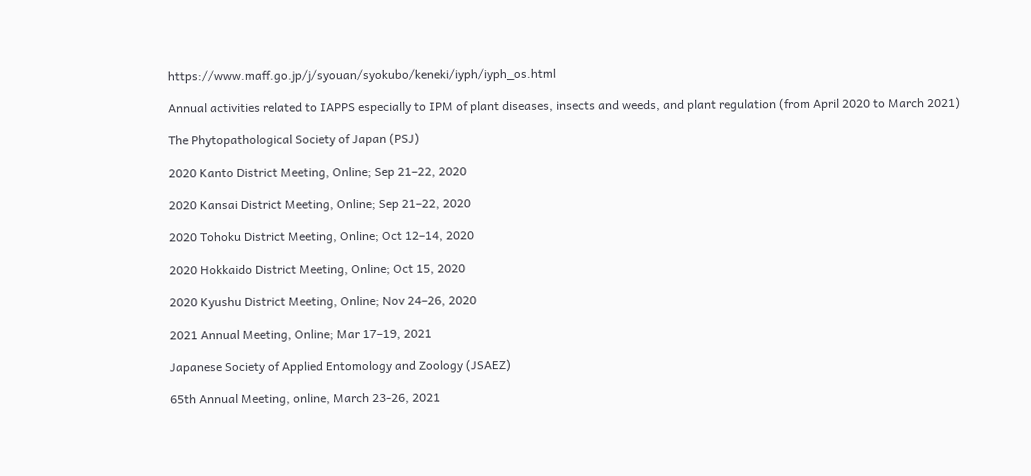https://www.maff.go.jp/j/syouan/syokubo/keneki/iyph/iyph_os.html

Annual activities related to IAPPS especially to IPM of plant diseases, insects and weeds, and plant regulation (from April 2020 to March 2021)

The Phytopathological Society of Japan (PSJ)

2020 Kanto District Meeting, Online; Sep 21–22, 2020

2020 Kansai District Meeting, Online; Sep 21–22, 2020

2020 Tohoku District Meeting, Online; Oct 12–14, 2020

2020 Hokkaido District Meeting, Online; Oct 15, 2020

2020 Kyushu District Meeting, Online; Nov 24–26, 2020

2021 Annual Meeting, Online; Mar 17–19, 2021

Japanese Society of Applied Entomology and Zoology (JSAEZ)

65th Annual Meeting, online, March 23-26, 2021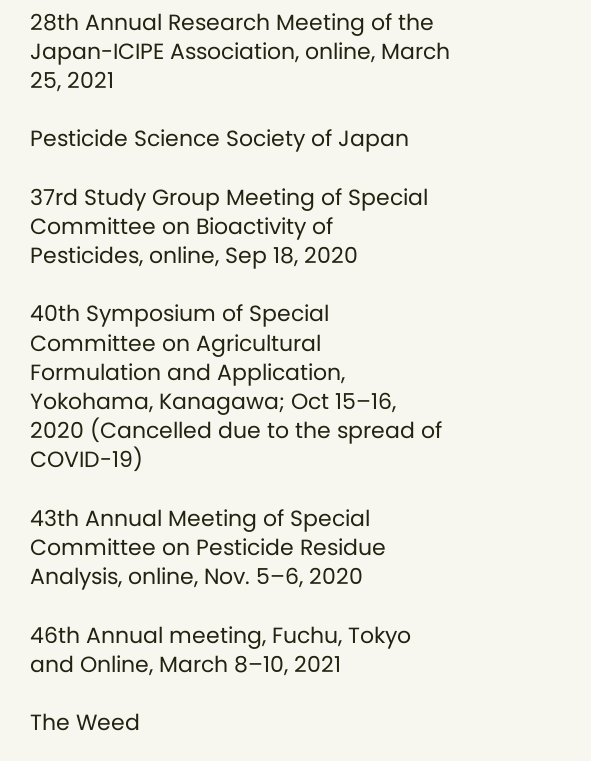28th Annual Research Meeting of the Japan-ICIPE Association, online, March 25, 2021

Pesticide Science Society of Japan

37rd Study Group Meeting of Special Committee on Bioactivity of Pesticides, online, Sep 18, 2020

40th Symposium of Special Committee on Agricultural Formulation and Application, Yokohama, Kanagawa; Oct 15–16, 2020 (Cancelled due to the spread of COVID-19)

43th Annual Meeting of Special Committee on Pesticide Residue Analysis, online, Nov. 5–6, 2020

46th Annual meeting, Fuchu, Tokyo and Online, March 8–10, 2021

The Weed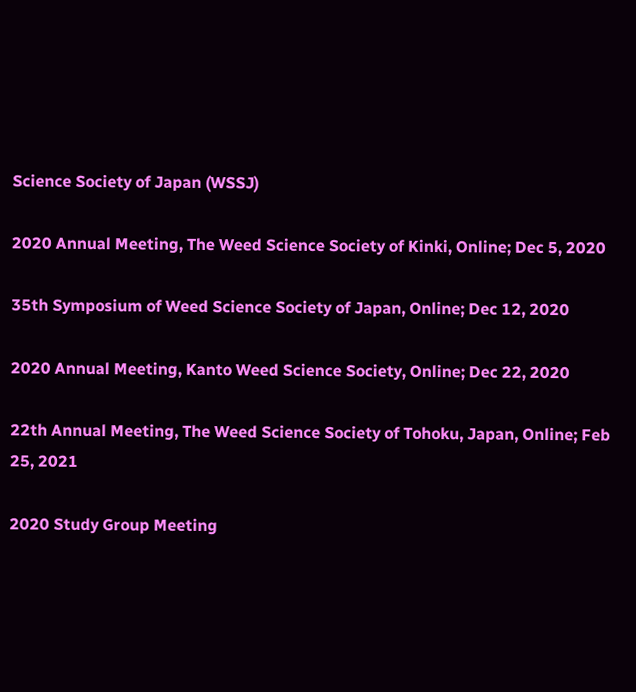Science Society of Japan (WSSJ)

2020 Annual Meeting, The Weed Science Society of Kinki, Online; Dec 5, 2020

35th Symposium of Weed Science Society of Japan, Online; Dec 12, 2020

2020 Annual Meeting, Kanto Weed Science Society, Online; Dec 22, 2020

22th Annual Meeting, The Weed Science Society of Tohoku, Japan, Online; Feb 25, 2021

2020 Study Group Meeting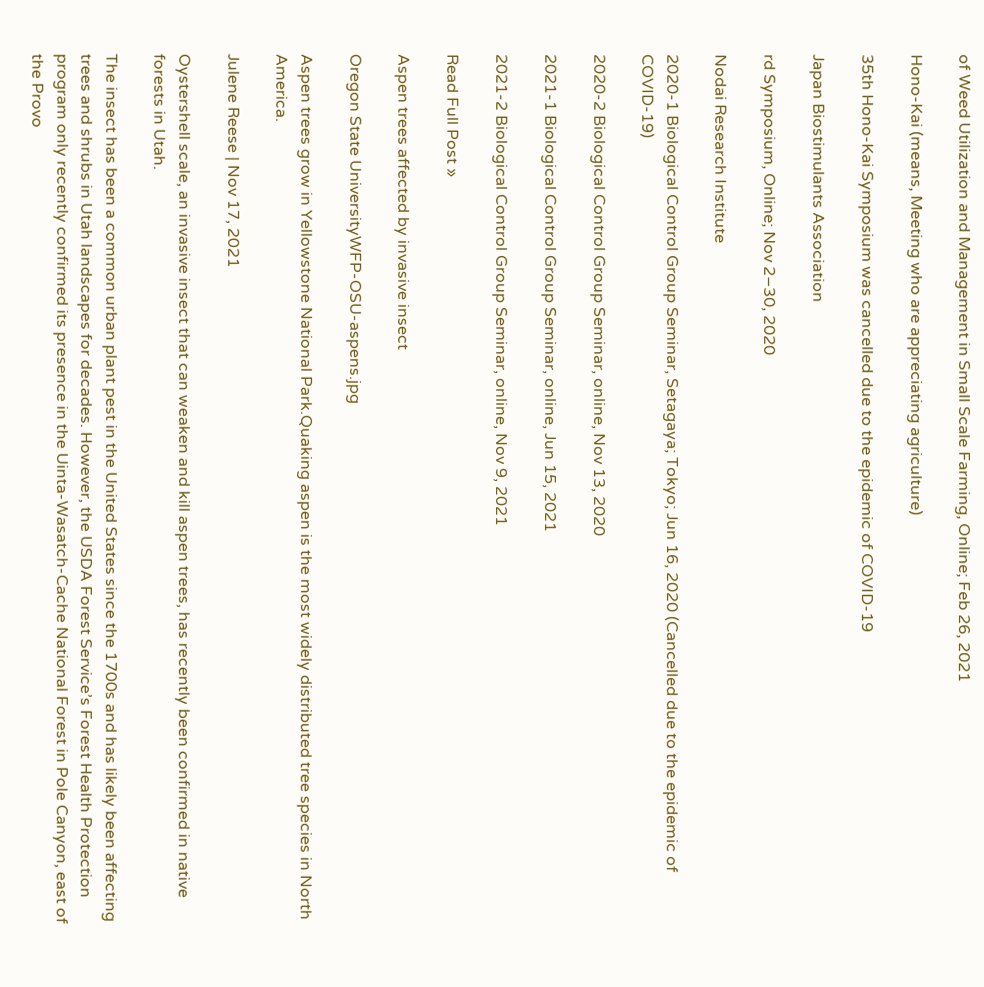of Weed Utilization and Management in Small Scale Farming, Online; Feb 26, 2021

Hono-Kai (means, Meeting who are appreciating agriculture)

35th Hono-Kai Symposium was cancelled due to the epidemic of COVID-19

Japan Biostimulants Association

rd Symposium, Online; Nov 2–30, 2020

Nodai Research Institute

2020-1 Biological Control Group Seminar, Setagaya; Tokyo; Jun 16, 2020 (Cancelled due to the epidemic of COVID-19)

2020-2 Biological Control Group Seminar, online, Nov 13, 2020

2021-1 Biological Control Group Seminar, online, Jun 15, 2021

2021-2 Biological Control Group Seminar, online, Nov 9, 2021

Read Full Post »

Aspen trees affected by invasive insect

Oregon State UniversityWFP-OSU-aspens.jpg

Aspen trees grow in Yellowstone National Park.Quaking aspen is the most widely distributed tree species in North America.

Julene Reese | Nov 17, 2021

Oystershell scale, an invasive insect that can weaken and kill aspen trees, has recently been confirmed in native forests in Utah.

The insect has been a common urban plant pest in the United States since the 1700s and has likely been affecting trees and shrubs in Utah landscapes for decades. However, the USDA Forest Service’s Forest Health Protection program only recently confirmed its presence in the Uinta-Wasatch-Cache National Forest in Pole Canyon, east of the Provo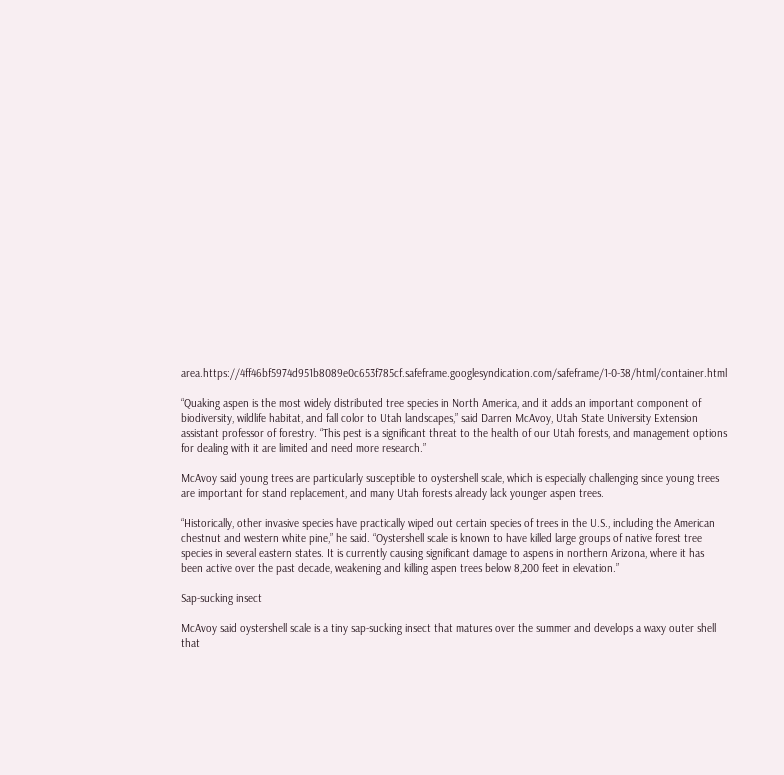area.https://4ff46bf5974d951b8089e0c653f785cf.safeframe.googlesyndication.com/safeframe/1-0-38/html/container.html

“Quaking aspen is the most widely distributed tree species in North America, and it adds an important component of biodiversity, wildlife habitat, and fall color to Utah landscapes,” said Darren McAvoy, Utah State University Extension assistant professor of forestry. “This pest is a significant threat to the health of our Utah forests, and management options for dealing with it are limited and need more research.”

McAvoy said young trees are particularly susceptible to oystershell scale, which is especially challenging since young trees are important for stand replacement, and many Utah forests already lack younger aspen trees.

“Historically, other invasive species have practically wiped out certain species of trees in the U.S., including the American chestnut and western white pine,” he said. “Oystershell scale is known to have killed large groups of native forest tree species in several eastern states. It is currently causing significant damage to aspens in northern Arizona, where it has been active over the past decade, weakening and killing aspen trees below 8,200 feet in elevation.”

Sap-sucking insect

McAvoy said oystershell scale is a tiny sap-sucking insect that matures over the summer and develops a waxy outer shell that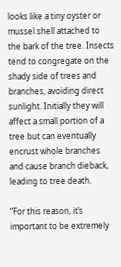looks like a tiny oyster or mussel shell attached to the bark of the tree. Insects tend to congregate on the shady side of trees and branches, avoiding direct sunlight. Initially they will affect a small portion of a tree but can eventually encrust whole branches and cause branch dieback, leading to tree death.

“For this reason, it’s important to be extremely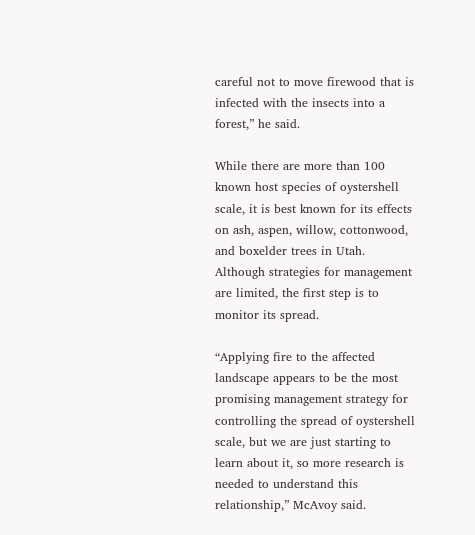careful not to move firewood that is infected with the insects into a forest,” he said.

While there are more than 100 known host species of oystershell scale, it is best known for its effects on ash, aspen, willow, cottonwood, and boxelder trees in Utah. Although strategies for management are limited, the first step is to monitor its spread.

“Applying fire to the affected landscape appears to be the most promising management strategy for controlling the spread of oystershell scale, but we are just starting to learn about it, so more research is needed to understand this relationship,” McAvoy said.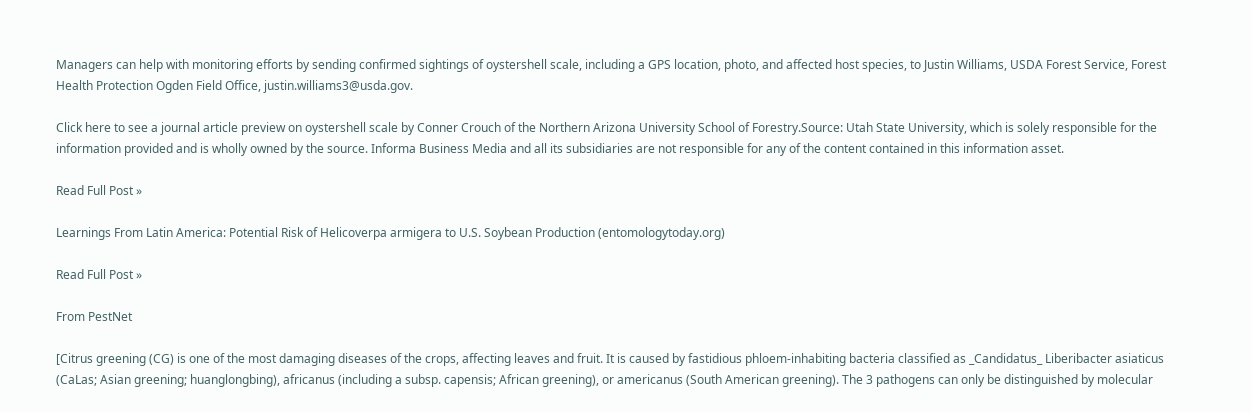Managers can help with monitoring efforts by sending confirmed sightings of oystershell scale, including a GPS location, photo, and affected host species, to Justin Williams, USDA Forest Service, Forest Health Protection Ogden Field Office, justin.williams3@usda.gov.

Click here to see a journal article preview on oystershell scale by Conner Crouch of the Northern Arizona University School of Forestry.Source: Utah State University, which is solely responsible for the information provided and is wholly owned by the source. Informa Business Media and all its subsidiaries are not responsible for any of the content contained in this information asset.

Read Full Post »

Learnings From Latin America: Potential Risk of Helicoverpa armigera to U.S. Soybean Production (entomologytoday.org)

Read Full Post »

From PestNet

[Citrus greening (CG) is one of the most damaging diseases of the crops, affecting leaves and fruit. It is caused by fastidious phloem-inhabiting bacteria classified as _Candidatus_ Liberibacter asiaticus (CaLas; Asian greening; huanglongbing), africanus (including a subsp. capensis; African greening), or americanus (South American greening). The 3 pathogens can only be distinguished by molecular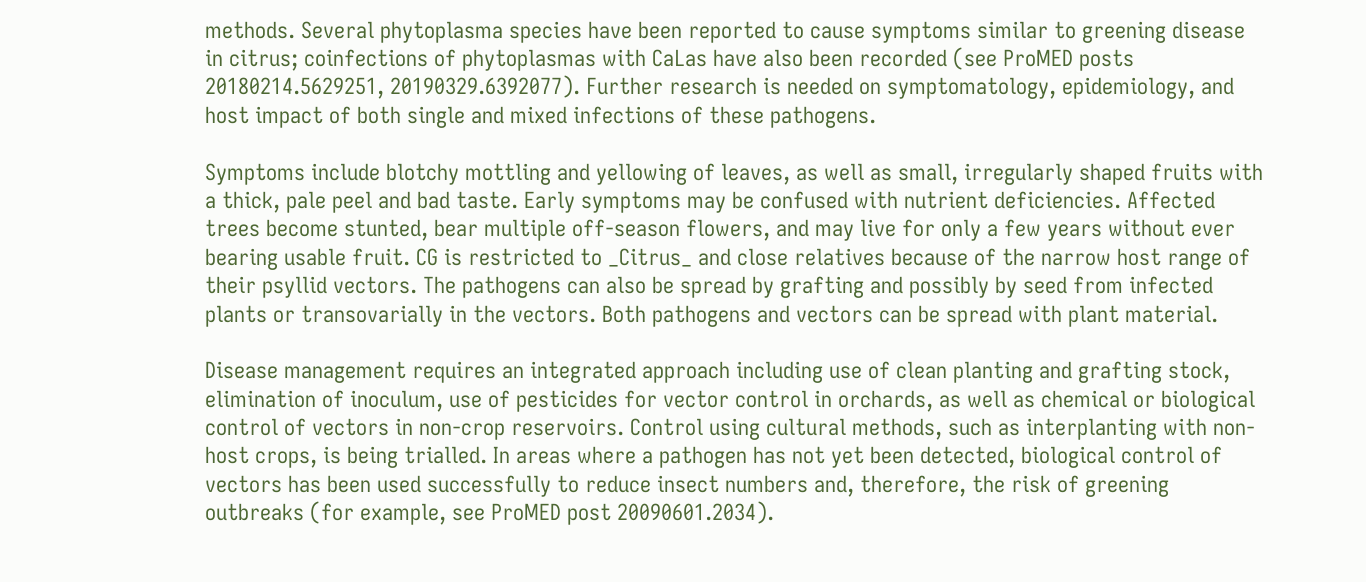methods. Several phytoplasma species have been reported to cause symptoms similar to greening disease in citrus; coinfections of phytoplasmas with CaLas have also been recorded (see ProMED posts 20180214.5629251, 20190329.6392077). Further research is needed on symptomatology, epidemiology, and host impact of both single and mixed infections of these pathogens.

Symptoms include blotchy mottling and yellowing of leaves, as well as small, irregularly shaped fruits with a thick, pale peel and bad taste. Early symptoms may be confused with nutrient deficiencies. Affected trees become stunted, bear multiple off-season flowers, and may live for only a few years without ever bearing usable fruit. CG is restricted to _Citrus_ and close relatives because of the narrow host range of their psyllid vectors. The pathogens can also be spread by grafting and possibly by seed from infected plants or transovarially in the vectors. Both pathogens and vectors can be spread with plant material.

Disease management requires an integrated approach including use of clean planting and grafting stock, elimination of inoculum, use of pesticides for vector control in orchards, as well as chemical or biological control of vectors in non-crop reservoirs. Control using cultural methods, such as interplanting with non-host crops, is being trialled. In areas where a pathogen has not yet been detected, biological control of vectors has been used successfully to reduce insect numbers and, therefore, the risk of greening outbreaks (for example, see ProMED post 20090601.2034).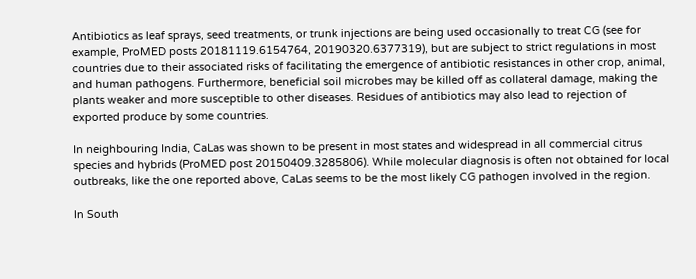Antibiotics as leaf sprays, seed treatments, or trunk injections are being used occasionally to treat CG (see for example, ProMED posts 20181119.6154764, 20190320.6377319), but are subject to strict regulations in most countries due to their associated risks of facilitating the emergence of antibiotic resistances in other crop, animal, and human pathogens. Furthermore, beneficial soil microbes may be killed off as collateral damage, making the plants weaker and more susceptible to other diseases. Residues of antibiotics may also lead to rejection of exported produce by some countries.

In neighbouring India, CaLas was shown to be present in most states and widespread in all commercial citrus species and hybrids (ProMED post 20150409.3285806). While molecular diagnosis is often not obtained for local outbreaks, like the one reported above, CaLas seems to be the most likely CG pathogen involved in the region.

In South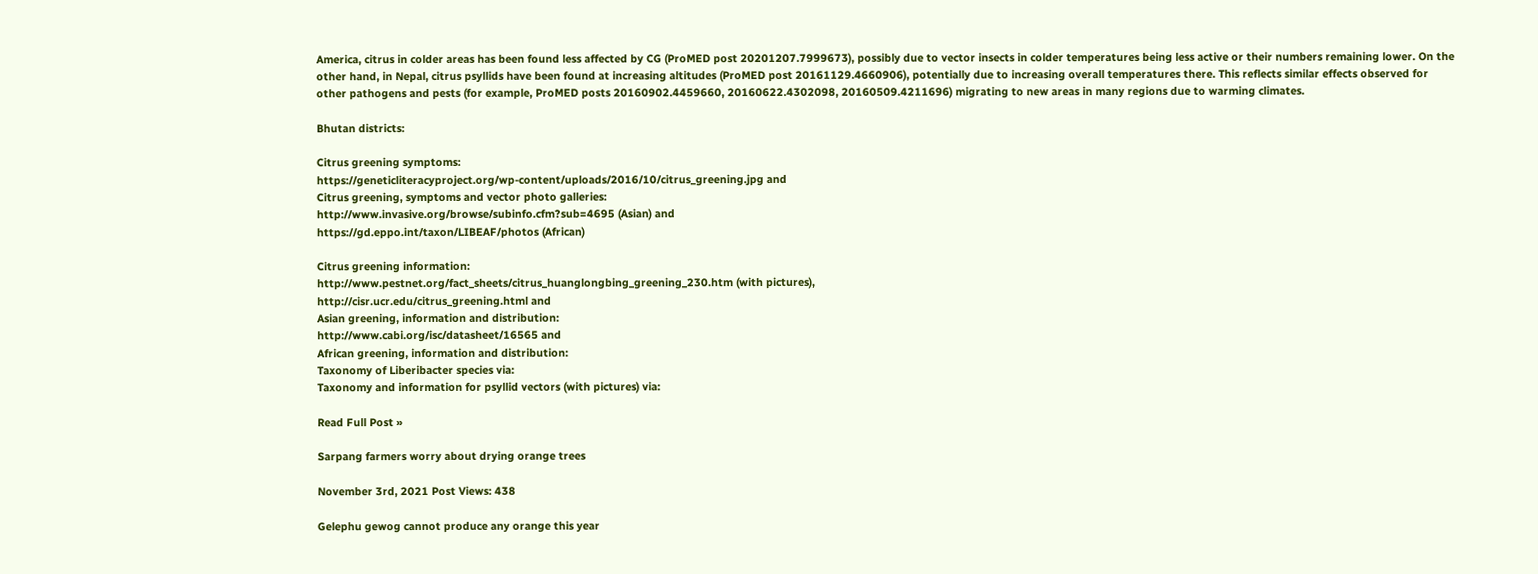America, citrus in colder areas has been found less affected by CG (ProMED post 20201207.7999673), possibly due to vector insects in colder temperatures being less active or their numbers remaining lower. On the other hand, in Nepal, citrus psyllids have been found at increasing altitudes (ProMED post 20161129.4660906), potentially due to increasing overall temperatures there. This reflects similar effects observed for other pathogens and pests (for example, ProMED posts 20160902.4459660, 20160622.4302098, 20160509.4211696) migrating to new areas in many regions due to warming climates.

Bhutan districts:

Citrus greening symptoms:
https://geneticliteracyproject.org/wp-content/uploads/2016/10/citrus_greening.jpg and
Citrus greening, symptoms and vector photo galleries:
http://www.invasive.org/browse/subinfo.cfm?sub=4695 (Asian) and
https://gd.eppo.int/taxon/LIBEAF/photos (African)

Citrus greening information:
http://www.pestnet.org/fact_sheets/citrus_huanglongbing_greening_230.htm (with pictures),
http://cisr.ucr.edu/citrus_greening.html and
Asian greening, information and distribution:
http://www.cabi.org/isc/datasheet/16565 and
African greening, information and distribution:
Taxonomy of Liberibacter species via:
Taxonomy and information for psyllid vectors (with pictures) via:

Read Full Post »

Sarpang farmers worry about drying orange trees

November 3rd, 2021 Post Views: 438

Gelephu gewog cannot produce any orange this year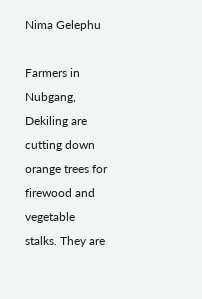Nima Gelephu

Farmers in Nubgang, Dekiling are cutting down orange trees for firewood and vegetable stalks. They are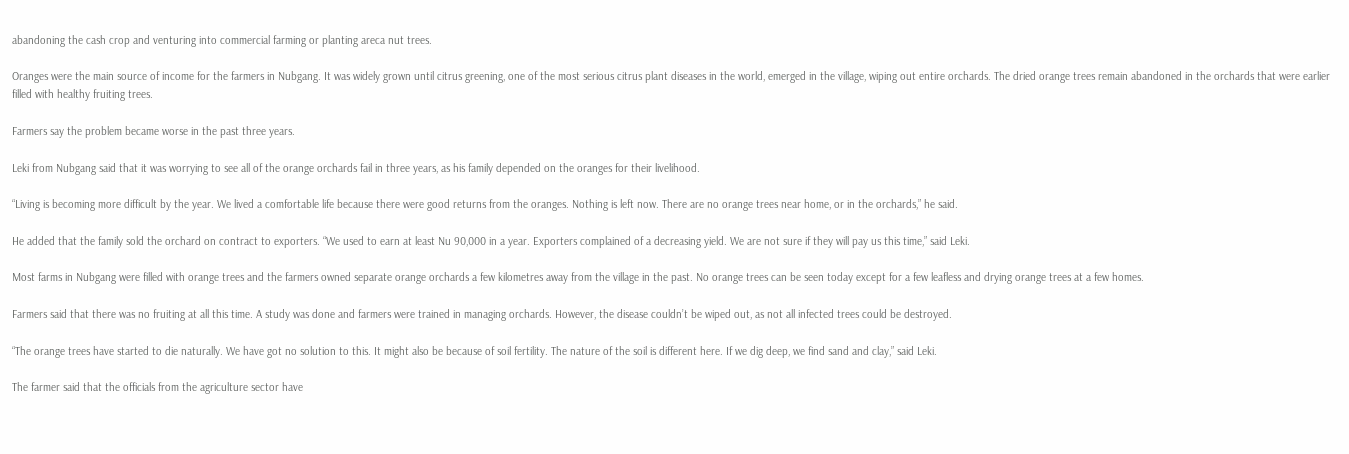abandoning the cash crop and venturing into commercial farming or planting areca nut trees.

Oranges were the main source of income for the farmers in Nubgang. It was widely grown until citrus greening, one of the most serious citrus plant diseases in the world, emerged in the village, wiping out entire orchards. The dried orange trees remain abandoned in the orchards that were earlier filled with healthy fruiting trees.

Farmers say the problem became worse in the past three years.

Leki from Nubgang said that it was worrying to see all of the orange orchards fail in three years, as his family depended on the oranges for their livelihood.

“Living is becoming more difficult by the year. We lived a comfortable life because there were good returns from the oranges. Nothing is left now. There are no orange trees near home, or in the orchards,” he said.

He added that the family sold the orchard on contract to exporters. “We used to earn at least Nu 90,000 in a year. Exporters complained of a decreasing yield. We are not sure if they will pay us this time,” said Leki.

Most farms in Nubgang were filled with orange trees and the farmers owned separate orange orchards a few kilometres away from the village in the past. No orange trees can be seen today except for a few leafless and drying orange trees at a few homes.

Farmers said that there was no fruiting at all this time. A study was done and farmers were trained in managing orchards. However, the disease couldn’t be wiped out, as not all infected trees could be destroyed.

“The orange trees have started to die naturally. We have got no solution to this. It might also be because of soil fertility. The nature of the soil is different here. If we dig deep, we find sand and clay,” said Leki.

The farmer said that the officials from the agriculture sector have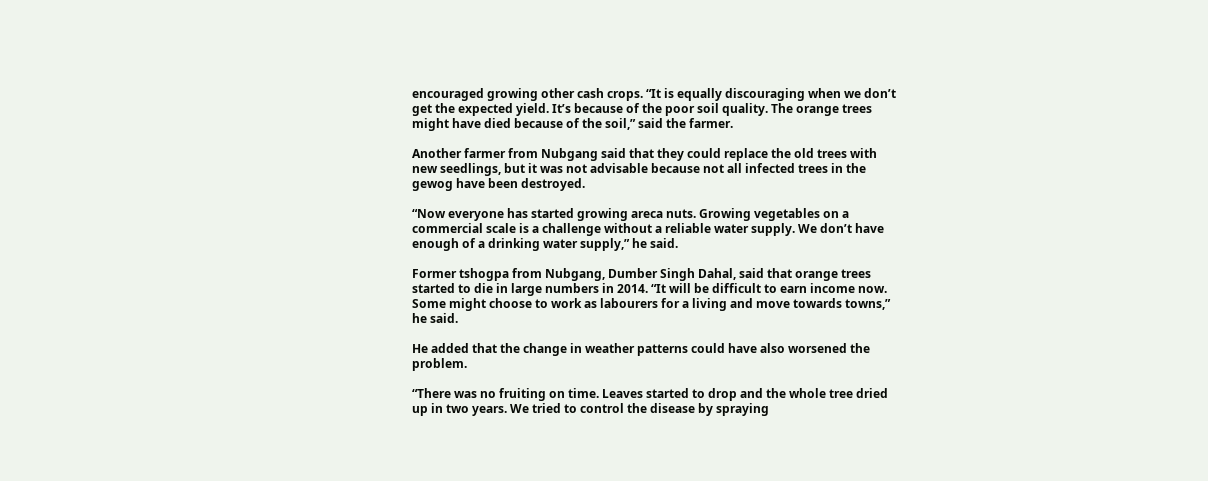encouraged growing other cash crops. “It is equally discouraging when we don’t get the expected yield. It’s because of the poor soil quality. The orange trees might have died because of the soil,” said the farmer.

Another farmer from Nubgang said that they could replace the old trees with new seedlings, but it was not advisable because not all infected trees in the gewog have been destroyed.

“Now everyone has started growing areca nuts. Growing vegetables on a commercial scale is a challenge without a reliable water supply. We don’t have enough of a drinking water supply,” he said.

Former tshogpa from Nubgang, Dumber Singh Dahal, said that orange trees started to die in large numbers in 2014. “It will be difficult to earn income now. Some might choose to work as labourers for a living and move towards towns,” he said.

He added that the change in weather patterns could have also worsened the problem.

“There was no fruiting on time. Leaves started to drop and the whole tree dried up in two years. We tried to control the disease by spraying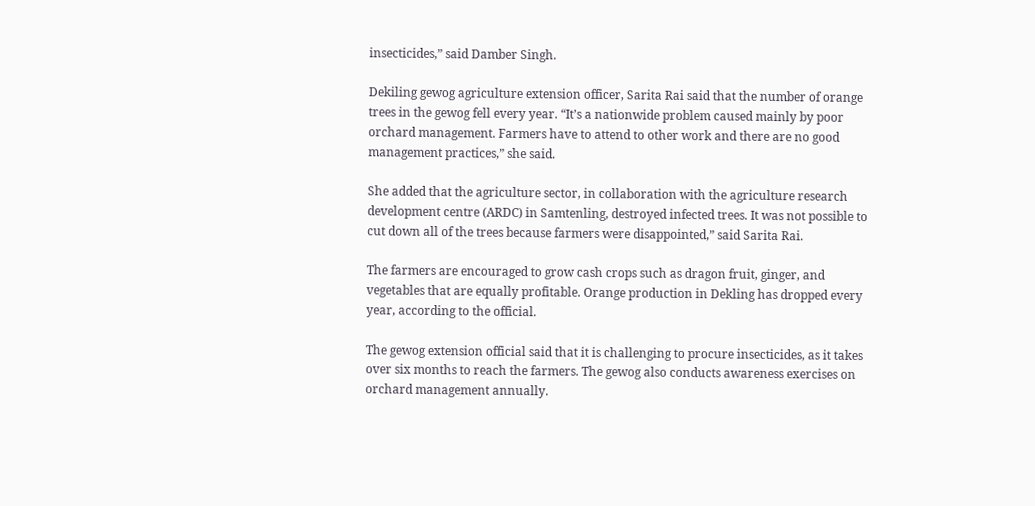insecticides,” said Damber Singh.

Dekiling gewog agriculture extension officer, Sarita Rai said that the number of orange trees in the gewog fell every year. “It’s a nationwide problem caused mainly by poor orchard management. Farmers have to attend to other work and there are no good management practices,” she said.

She added that the agriculture sector, in collaboration with the agriculture research development centre (ARDC) in Samtenling, destroyed infected trees. It was not possible to cut down all of the trees because farmers were disappointed,” said Sarita Rai.

The farmers are encouraged to grow cash crops such as dragon fruit, ginger, and vegetables that are equally profitable. Orange production in Dekling has dropped every year, according to the official.

The gewog extension official said that it is challenging to procure insecticides, as it takes over six months to reach the farmers. The gewog also conducts awareness exercises on orchard management annually.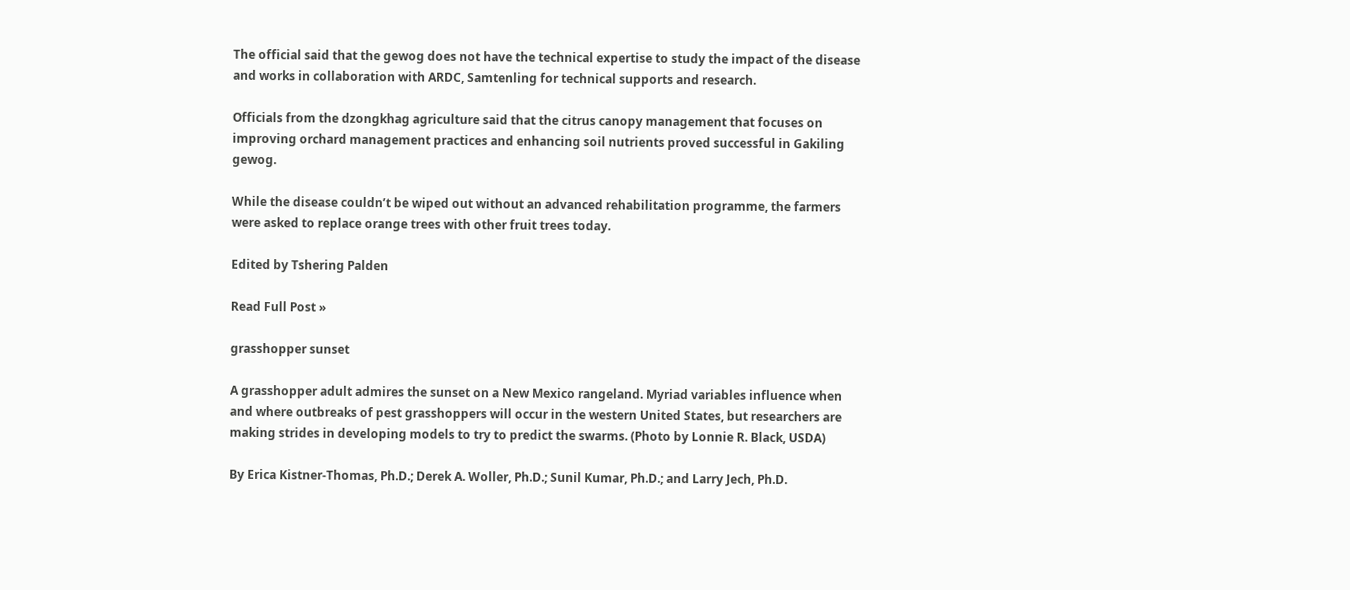The official said that the gewog does not have the technical expertise to study the impact of the disease and works in collaboration with ARDC, Samtenling for technical supports and research.

Officials from the dzongkhag agriculture said that the citrus canopy management that focuses on improving orchard management practices and enhancing soil nutrients proved successful in Gakiling gewog.

While the disease couldn’t be wiped out without an advanced rehabilitation programme, the farmers were asked to replace orange trees with other fruit trees today.

Edited by Tshering Palden

Read Full Post »

grasshopper sunset

A grasshopper adult admires the sunset on a New Mexico rangeland. Myriad variables influence when and where outbreaks of pest grasshoppers will occur in the western United States, but researchers are making strides in developing models to try to predict the swarms. (Photo by Lonnie R. Black, USDA)

By Erica Kistner-Thomas, Ph.D.; Derek A. Woller, Ph.D.; Sunil Kumar, Ph.D.; and Larry Jech, Ph.D.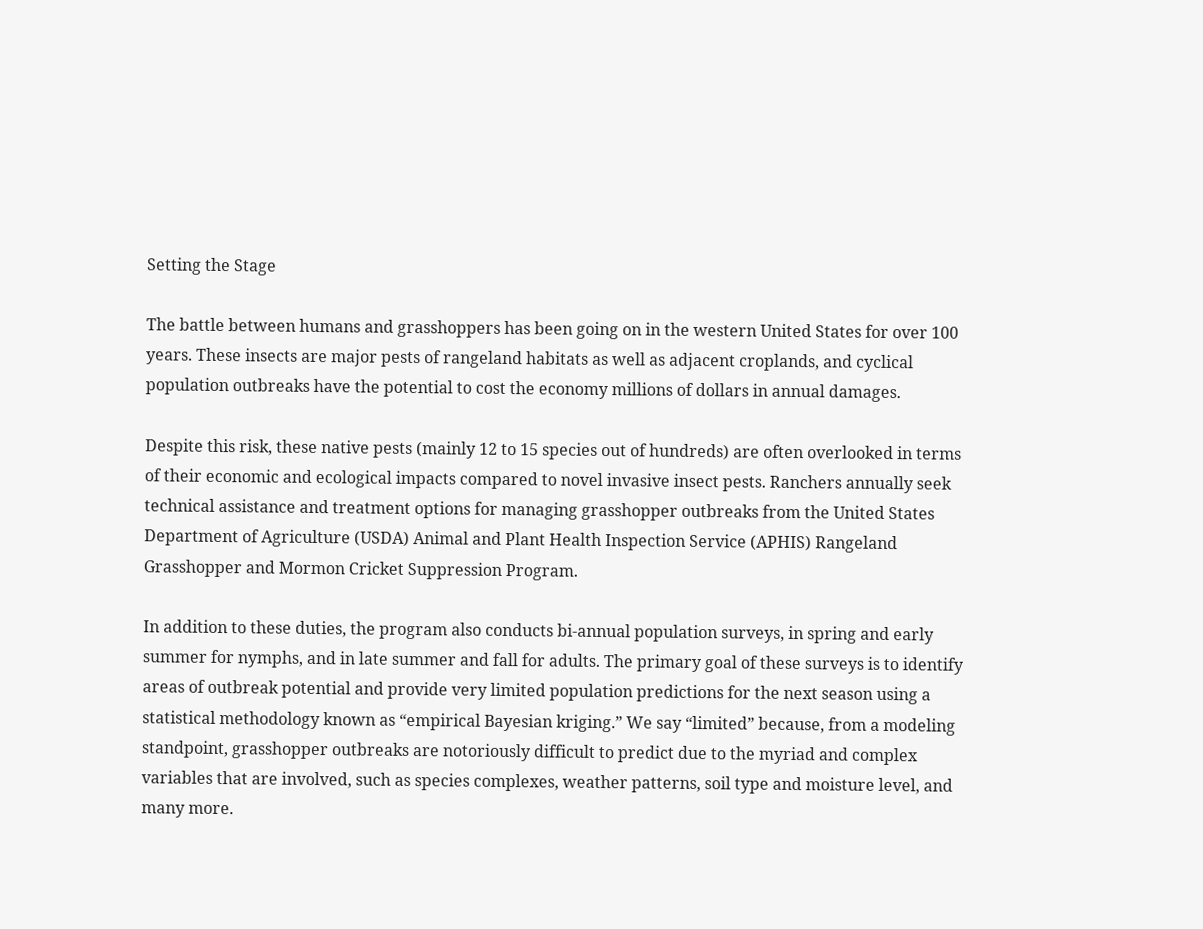Setting the Stage

The battle between humans and grasshoppers has been going on in the western United States for over 100 years. These insects are major pests of rangeland habitats as well as adjacent croplands, and cyclical population outbreaks have the potential to cost the economy millions of dollars in annual damages.

Despite this risk, these native pests (mainly 12 to 15 species out of hundreds) are often overlooked in terms of their economic and ecological impacts compared to novel invasive insect pests. Ranchers annually seek technical assistance and treatment options for managing grasshopper outbreaks from the United States Department of Agriculture (USDA) Animal and Plant Health Inspection Service (APHIS) Rangeland Grasshopper and Mormon Cricket Suppression Program.

In addition to these duties, the program also conducts bi-annual population surveys, in spring and early summer for nymphs, and in late summer and fall for adults. The primary goal of these surveys is to identify areas of outbreak potential and provide very limited population predictions for the next season using a statistical methodology known as “empirical Bayesian kriging.” We say “limited” because, from a modeling standpoint, grasshopper outbreaks are notoriously difficult to predict due to the myriad and complex variables that are involved, such as species complexes, weather patterns, soil type and moisture level, and many more.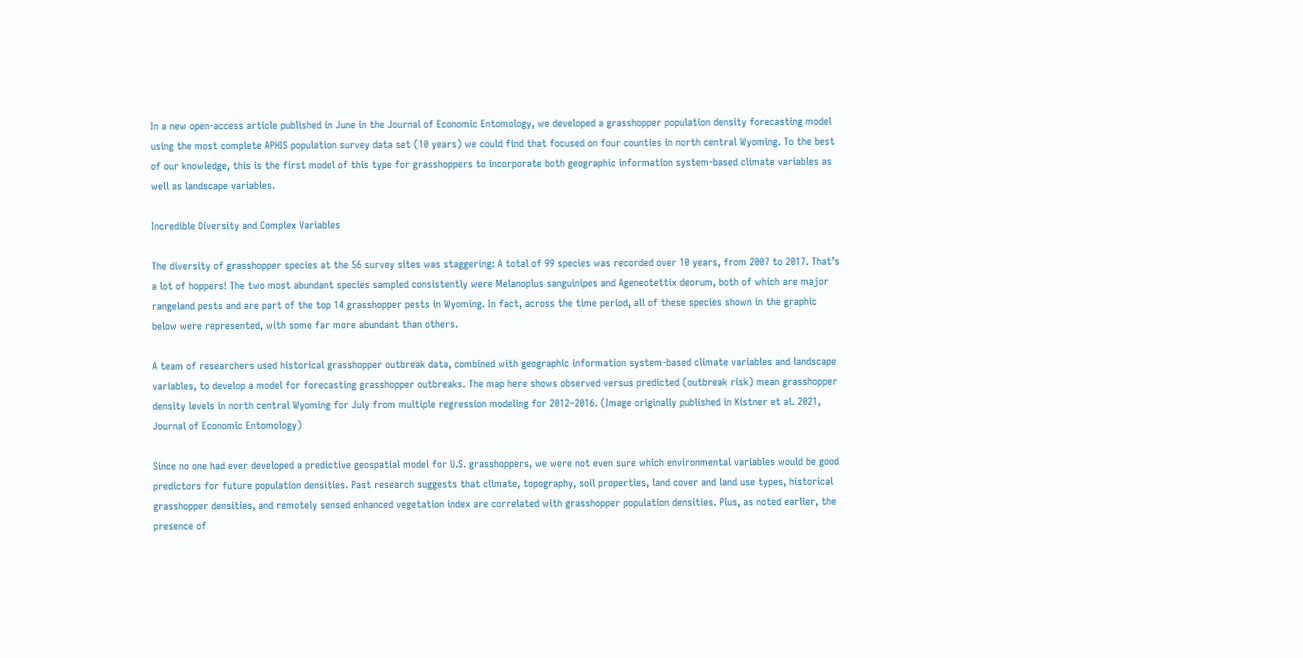In a new open-access article published in June in the Journal of Economic Entomology, we developed a grasshopper population density forecasting model using the most complete APHIS population survey data set (10 years) we could find that focused on four counties in north central Wyoming. To the best of our knowledge, this is the first model of this type for grasshoppers to incorporate both geographic information system-based climate variables as well as landscape variables.

Incredible Diversity and Complex Variables

The diversity of grasshopper species at the 56 survey sites was staggering: A total of 99 species was recorded over 10 years, from 2007 to 2017. That’s a lot of hoppers! The two most abundant species sampled consistently were Melanoplus sanguinipes and Ageneotettix deorum, both of which are major rangeland pests and are part of the top 14 grasshopper pests in Wyoming. In fact, across the time period, all of these species shown in the graphic below were represented, with some far more abundant than others.

A team of researchers used historical grasshopper outbreak data, combined with geographic information system-based climate variables and landscape variables, to develop a model for forecasting grasshopper outbreaks. The map here shows observed versus predicted (outbreak risk) mean grasshopper density levels in north central Wyoming for July from multiple regression modeling for 2012–2016. (Image originally published in Kistner et al. 2021, Journal of Economic Entomology)

Since no one had ever developed a predictive geospatial model for U.S. grasshoppers, we were not even sure which environmental variables would be good predictors for future population densities. Past research suggests that climate, topography, soil properties, land cover and land use types, historical grasshopper densities, and remotely sensed enhanced vegetation index are correlated with grasshopper population densities. Plus, as noted earlier, the presence of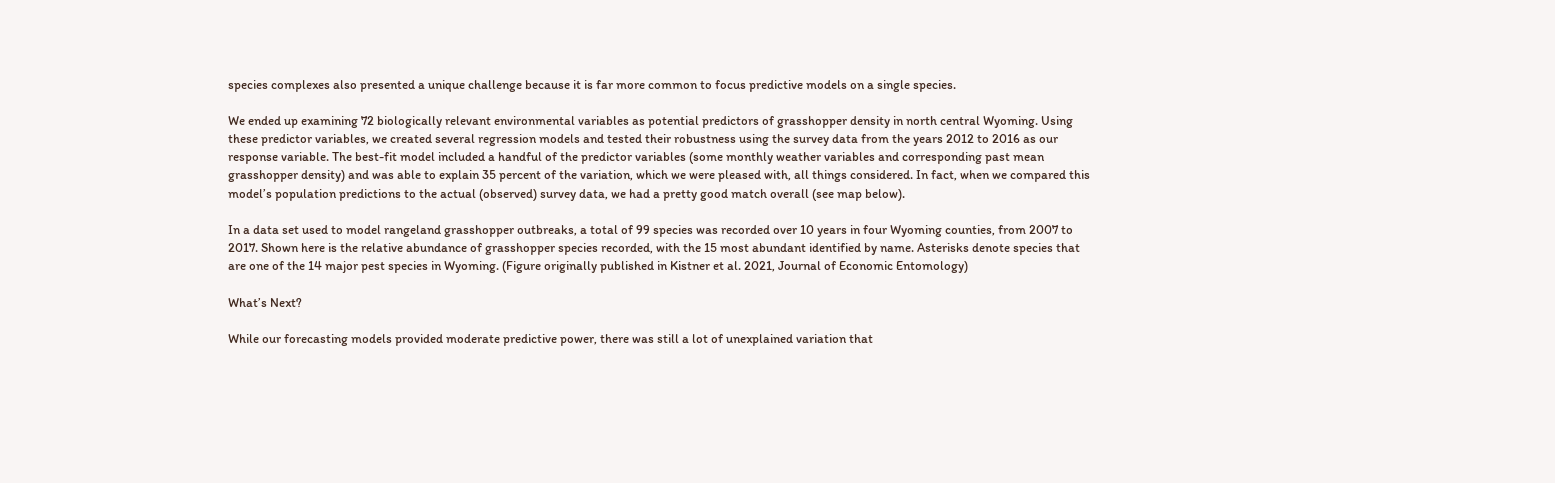species complexes also presented a unique challenge because it is far more common to focus predictive models on a single species.

We ended up examining 72 biologically relevant environmental variables as potential predictors of grasshopper density in north central Wyoming. Using these predictor variables, we created several regression models and tested their robustness using the survey data from the years 2012 to 2016 as our response variable. The best-fit model included a handful of the predictor variables (some monthly weather variables and corresponding past mean grasshopper density) and was able to explain 35 percent of the variation, which we were pleased with, all things considered. In fact, when we compared this model’s population predictions to the actual (observed) survey data, we had a pretty good match overall (see map below).

In a data set used to model rangeland grasshopper outbreaks, a total of 99 species was recorded over 10 years in four Wyoming counties, from 2007 to 2017. Shown here is the relative abundance of grasshopper species recorded, with the 15 most abundant identified by name. Asterisks denote species that are one of the 14 major pest species in Wyoming. (Figure originally published in Kistner et al. 2021, Journal of Economic Entomology)

What’s Next?

While our forecasting models provided moderate predictive power, there was still a lot of unexplained variation that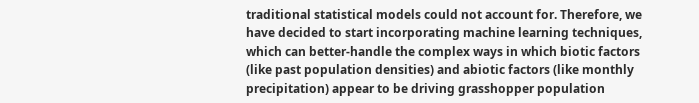traditional statistical models could not account for. Therefore, we have decided to start incorporating machine learning techniques, which can better-handle the complex ways in which biotic factors (like past population densities) and abiotic factors (like monthly precipitation) appear to be driving grasshopper population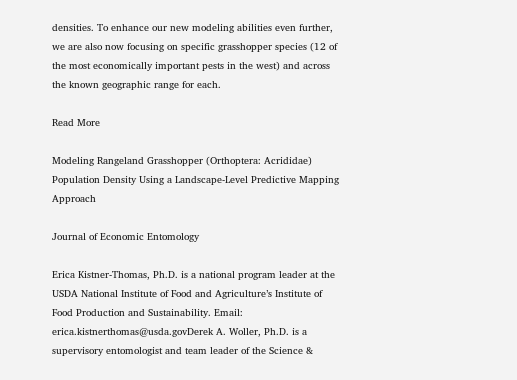densities. To enhance our new modeling abilities even further, we are also now focusing on specific grasshopper species (12 of the most economically important pests in the west) and across the known geographic range for each.

Read More

Modeling Rangeland Grasshopper (Orthoptera: Acrididae) Population Density Using a Landscape-Level Predictive Mapping Approach

Journal of Economic Entomology

Erica Kistner-Thomas, Ph.D. is a national program leader at the USDA National Institute of Food and Agriculture’s Institute of Food Production and Sustainability. Email: erica.kistnerthomas@usda.govDerek A. Woller, Ph.D. is a supervisory entomologist and team leader of the Science &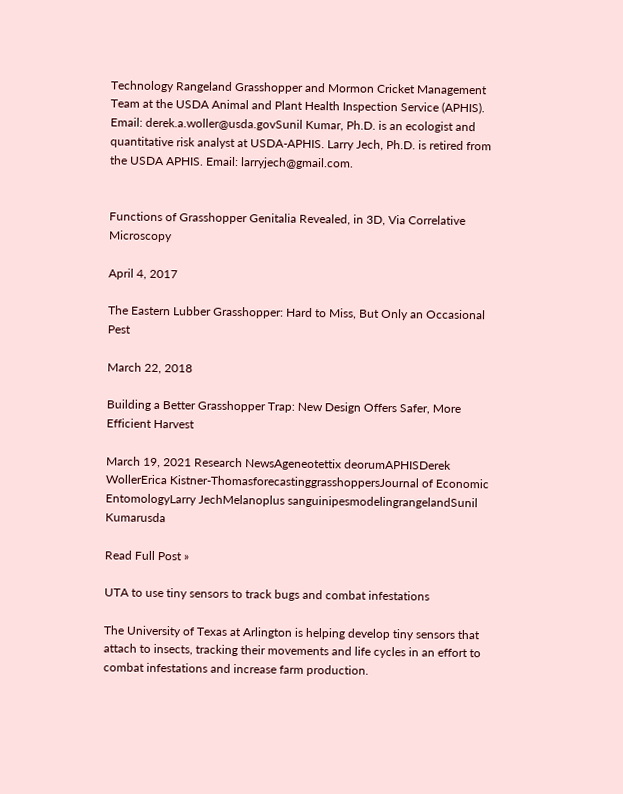Technology Rangeland Grasshopper and Mormon Cricket Management Team at the USDA Animal and Plant Health Inspection Service (APHIS). Email: derek.a.woller@usda.govSunil Kumar, Ph.D. is an ecologist and quantitative risk analyst at USDA-APHIS. Larry Jech, Ph.D. is retired from the USDA APHIS. Email: larryjech@gmail.com.


Functions of Grasshopper Genitalia Revealed, in 3D, Via Correlative Microscopy

April 4, 2017

The Eastern Lubber Grasshopper: Hard to Miss, But Only an Occasional Pest

March 22, 2018

Building a Better Grasshopper Trap: New Design Offers Safer, More Efficient Harvest

March 19, 2021 Research NewsAgeneotettix deorumAPHISDerek WollerErica Kistner-ThomasforecastinggrasshoppersJournal of Economic EntomologyLarry JechMelanoplus sanguinipesmodelingrangelandSunil Kumarusda

Read Full Post »

UTA to use tiny sensors to track bugs and combat infestations

The University of Texas at Arlington is helping develop tiny sensors that attach to insects, tracking their movements and life cycles in an effort to combat infestations and increase farm production.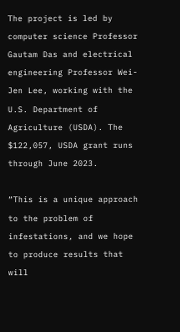The project is led by computer science Professor Gautam Das and electrical engineering Professor Wei-Jen Lee, working with the U.S. Department of Agriculture (USDA). The $122,057, USDA grant runs through June 2023.

“This is a unique approach to the problem of infestations, and we hope to produce results that will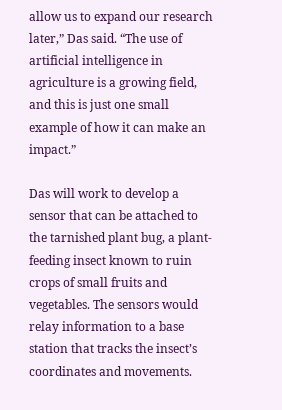allow us to expand our research later,” Das said. “The use of artificial intelligence in agriculture is a growing field, and this is just one small example of how it can make an impact.”

Das will work to develop a sensor that can be attached to the tarnished plant bug, a plant-feeding insect known to ruin crops of small fruits and vegetables. The sensors would relay information to a base station that tracks the insect’s coordinates and movements.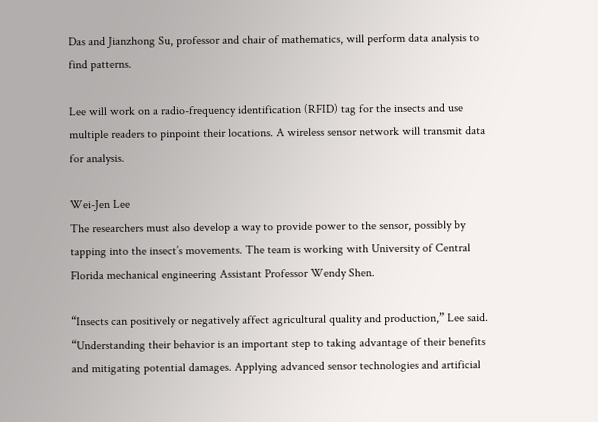Das and Jianzhong Su, professor and chair of mathematics, will perform data analysis to find patterns.

Lee will work on a radio-frequency identification (RFID) tag for the insects and use multiple readers to pinpoint their locations. A wireless sensor network will transmit data for analysis.

Wei-Jen Lee
The researchers must also develop a way to provide power to the sensor, possibly by tapping into the insect’s movements. The team is working with University of Central Florida mechanical engineering Assistant Professor Wendy Shen.

“Insects can positively or negatively affect agricultural quality and production,” Lee said. “Understanding their behavior is an important step to taking advantage of their benefits and mitigating potential damages. Applying advanced sensor technologies and artificial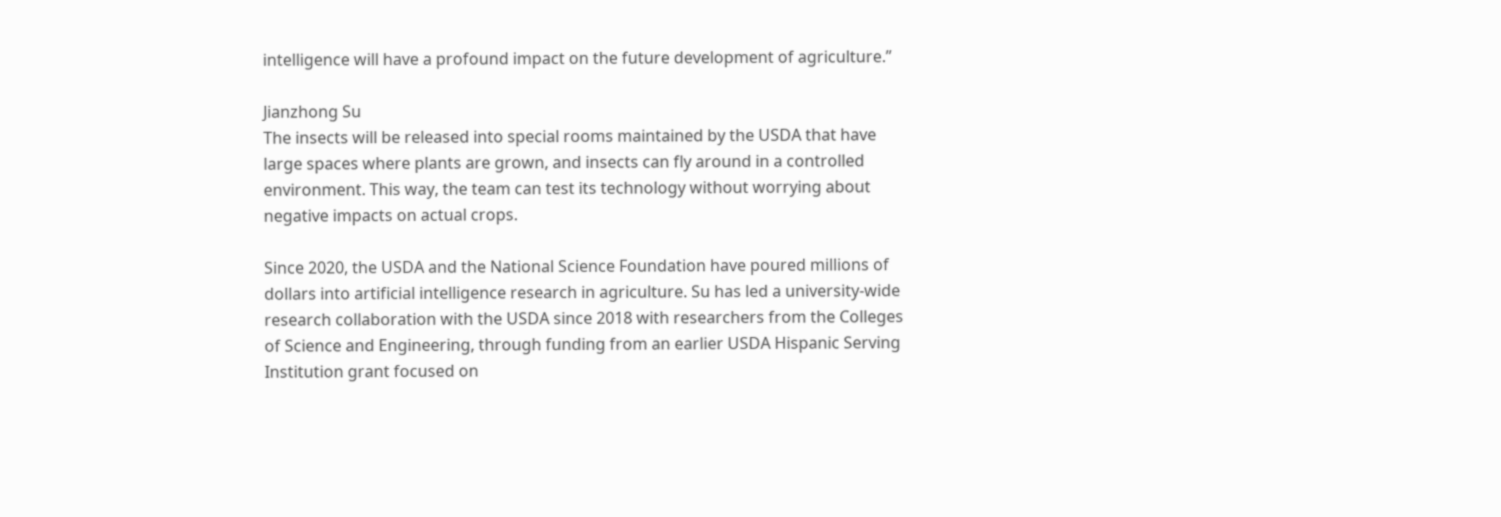intelligence will have a profound impact on the future development of agriculture.”

Jianzhong Su
The insects will be released into special rooms maintained by the USDA that have large spaces where plants are grown, and insects can fly around in a controlled environment. This way, the team can test its technology without worrying about negative impacts on actual crops.

Since 2020, the USDA and the National Science Foundation have poured millions of dollars into artificial intelligence research in agriculture. Su has led a university-wide research collaboration with the USDA since 2018 with researchers from the Colleges of Science and Engineering, through funding from an earlier USDA Hispanic Serving Institution grant focused on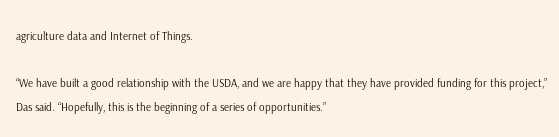agriculture data and Internet of Things.

“We have built a good relationship with the USDA, and we are happy that they have provided funding for this project,” Das said. “Hopefully, this is the beginning of a series of opportunities.”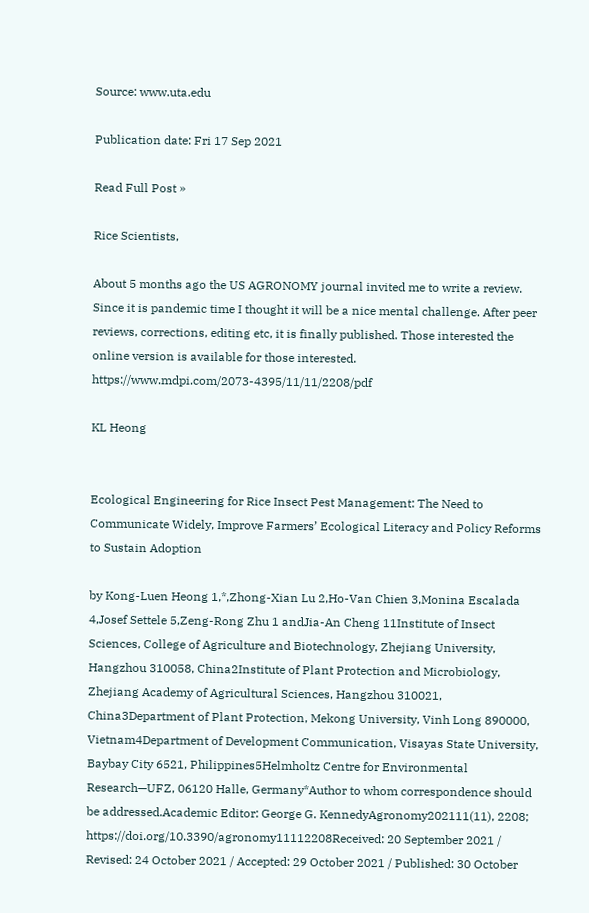Source: www.uta.edu

Publication date: Fri 17 Sep 2021

Read Full Post »

Rice Scientists,

About 5 months ago the US AGRONOMY journal invited me to write a review. Since it is pandemic time I thought it will be a nice mental challenge. After peer reviews, corrections, editing etc, it is finally published. Those interested the online version is available for those interested. https://www.mdpi.com/2073-4395/11/11/2208/pdf

KL Heong


Ecological Engineering for Rice Insect Pest Management: The Need to Communicate Widely, Improve Farmers’ Ecological Literacy and Policy Reforms to Sustain Adoption

by Kong-Luen Heong 1,*,Zhong-Xian Lu 2,Ho-Van Chien 3,Monina Escalada 4,Josef Settele 5,Zeng-Rong Zhu 1 andJia-An Cheng 11Institute of Insect Sciences, College of Agriculture and Biotechnology, Zhejiang University, Hangzhou 310058, China2Institute of Plant Protection and Microbiology, Zhejiang Academy of Agricultural Sciences, Hangzhou 310021, China3Department of Plant Protection, Mekong University, Vinh Long 890000, Vietnam4Department of Development Communication, Visayas State University, Baybay City 6521, Philippines5Helmholtz Centre for Environmental Research—UFZ, 06120 Halle, Germany*Author to whom correspondence should be addressed.Academic Editor: George G. KennedyAgronomy202111(11), 2208; https://doi.org/10.3390/agronomy11112208Received: 20 September 2021 / Revised: 24 October 2021 / Accepted: 29 October 2021 / Published: 30 October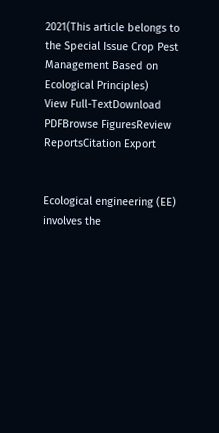2021(This article belongs to the Special Issue Crop Pest Management Based on Ecological Principles)
View Full-TextDownload PDFBrowse FiguresReview ReportsCitation Export


Ecological engineering (EE) involves the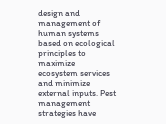design and management of human systems based on ecological principles to maximize ecosystem services and minimize external inputs. Pest management strategies have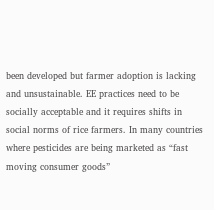been developed but farmer adoption is lacking and unsustainable. EE practices need to be socially acceptable and it requires shifts in social norms of rice farmers. In many countries where pesticides are being marketed as “fast moving consumer goods”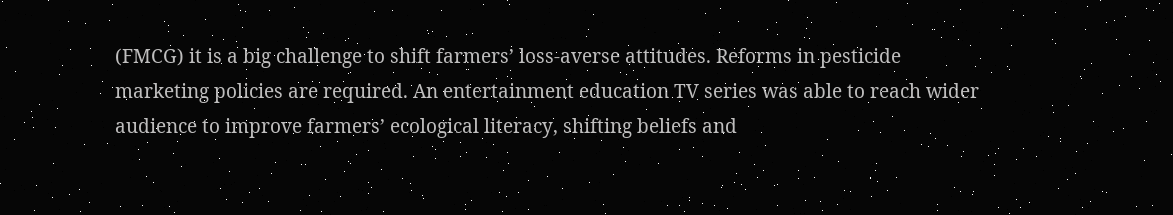(FMCG) it is a big challenge to shift farmers’ loss-averse attitudes. Reforms in pesticide marketing policies are required. An entertainment education TV series was able to reach wider audience to improve farmers’ ecological literacy, shifting beliefs and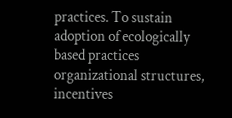practices. To sustain adoption of ecologically based practices organizational structures, incentives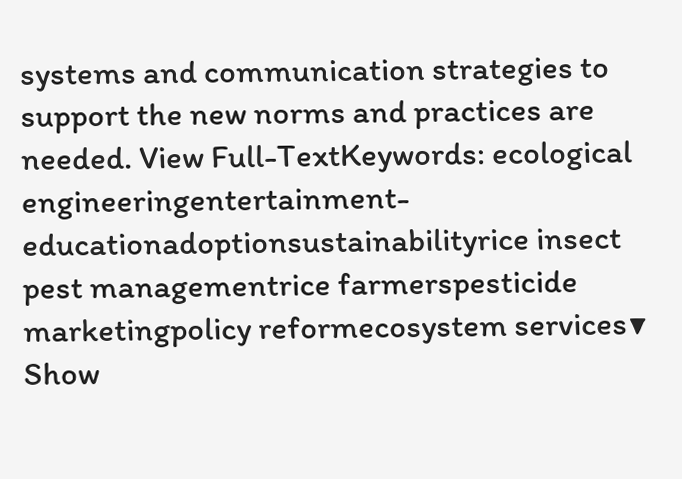systems and communication strategies to support the new norms and practices are needed. View Full-TextKeywords: ecological engineeringentertainment-educationadoptionsustainabilityrice insect pest managementrice farmerspesticide marketingpolicy reformecosystem services▼ Show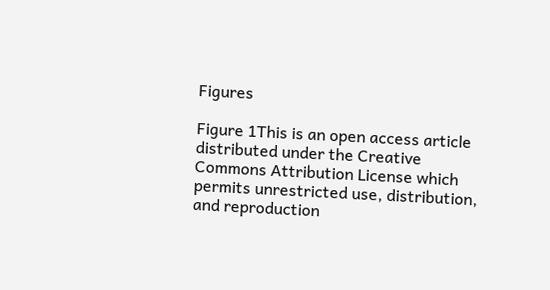Figures

Figure 1This is an open access article distributed under the Creative Commons Attribution License which permits unrestricted use, distribution, and reproduction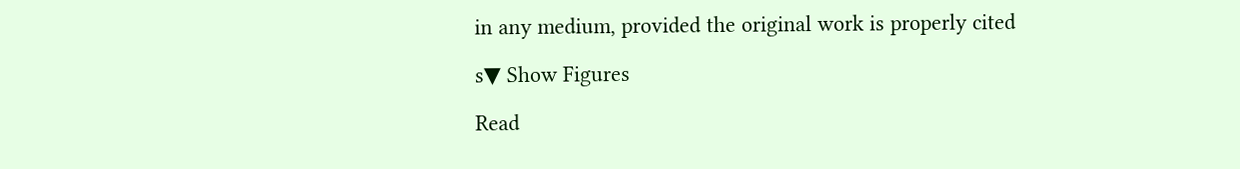in any medium, provided the original work is properly cited

s▼ Show Figures

Read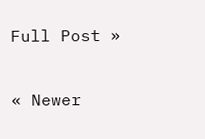Full Post »

« Newer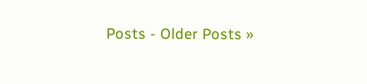Posts - Older Posts »